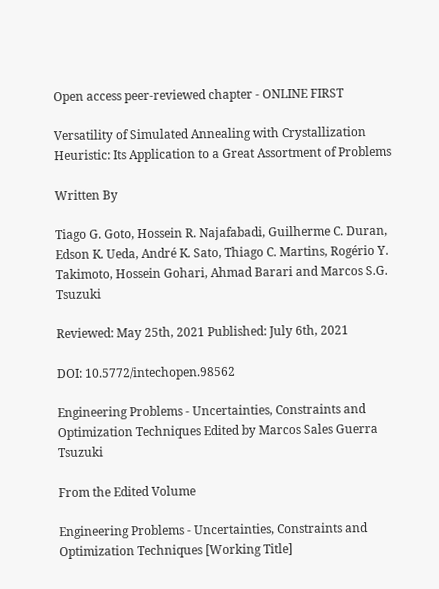Open access peer-reviewed chapter - ONLINE FIRST

Versatility of Simulated Annealing with Crystallization Heuristic: Its Application to a Great Assortment of Problems

Written By

Tiago G. Goto, Hossein R. Najafabadi, Guilherme C. Duran, Edson K. Ueda, André K. Sato, Thiago C. Martins, Rogério Y. Takimoto, Hossein Gohari, Ahmad Barari and Marcos S.G. Tsuzuki

Reviewed: May 25th, 2021 Published: July 6th, 2021

DOI: 10.5772/intechopen.98562

Engineering Problems - Uncertainties, Constraints and Optimization Techniques Edited by Marcos Sales Guerra Tsuzuki

From the Edited Volume

Engineering Problems - Uncertainties, Constraints and Optimization Techniques [Working Title]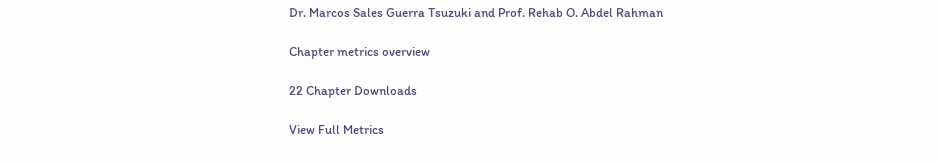Dr. Marcos Sales Guerra Tsuzuki and Prof. Rehab O. Abdel Rahman

Chapter metrics overview

22 Chapter Downloads

View Full Metrics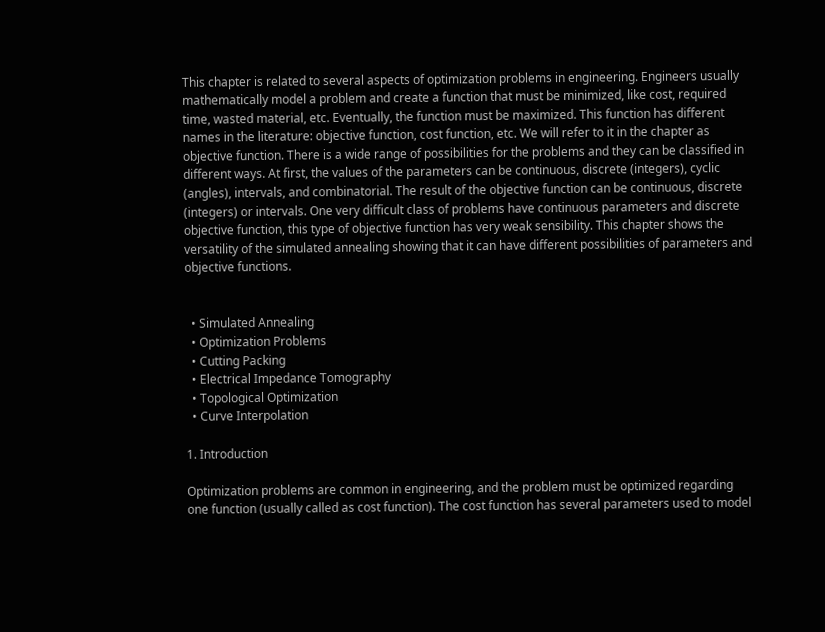This chapter is related to several aspects of optimization problems in engineering. Engineers usually mathematically model a problem and create a function that must be minimized, like cost, required time, wasted material, etc. Eventually, the function must be maximized. This function has different names in the literature: objective function, cost function, etc. We will refer to it in the chapter as objective function. There is a wide range of possibilities for the problems and they can be classified in different ways. At first, the values of the parameters can be continuous, discrete (integers), cyclic (angles), intervals, and combinatorial. The result of the objective function can be continuous, discrete (integers) or intervals. One very difficult class of problems have continuous parameters and discrete objective function, this type of objective function has very weak sensibility. This chapter shows the versatility of the simulated annealing showing that it can have different possibilities of parameters and objective functions.


  • Simulated Annealing
  • Optimization Problems
  • Cutting Packing
  • Electrical Impedance Tomography
  • Topological Optimization
  • Curve Interpolation

1. Introduction

Optimization problems are common in engineering, and the problem must be optimized regarding one function (usually called as cost function). The cost function has several parameters used to model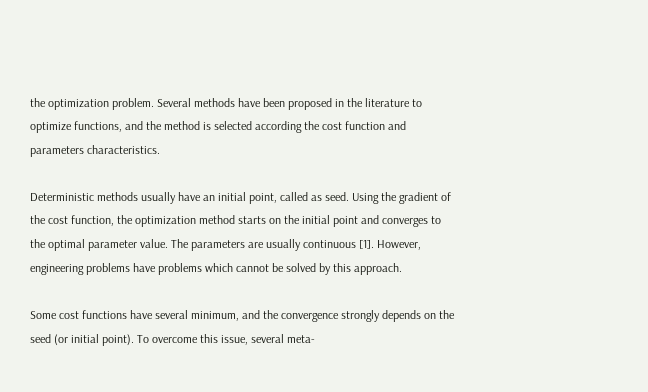the optimization problem. Several methods have been proposed in the literature to optimize functions, and the method is selected according the cost function and parameters characteristics.

Deterministic methods usually have an initial point, called as seed. Using the gradient of the cost function, the optimization method starts on the initial point and converges to the optimal parameter value. The parameters are usually continuous [1]. However, engineering problems have problems which cannot be solved by this approach.

Some cost functions have several minimum, and the convergence strongly depends on the seed (or initial point). To overcome this issue, several meta-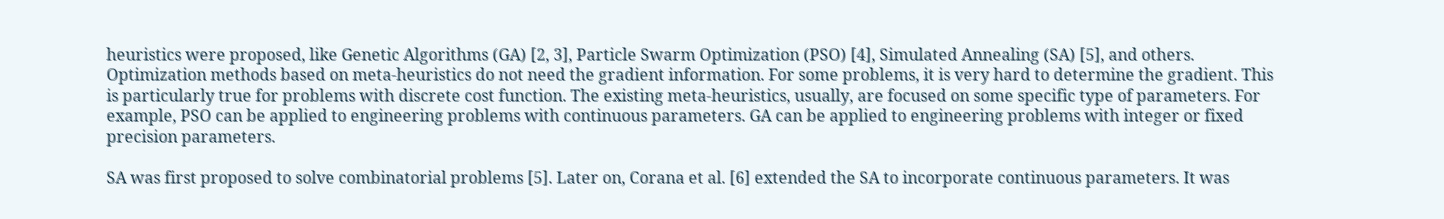heuristics were proposed, like Genetic Algorithms (GA) [2, 3], Particle Swarm Optimization (PSO) [4], Simulated Annealing (SA) [5], and others. Optimization methods based on meta-heuristics do not need the gradient information. For some problems, it is very hard to determine the gradient. This is particularly true for problems with discrete cost function. The existing meta-heuristics, usually, are focused on some specific type of parameters. For example, PSO can be applied to engineering problems with continuous parameters. GA can be applied to engineering problems with integer or fixed precision parameters.

SA was first proposed to solve combinatorial problems [5]. Later on, Corana et al. [6] extended the SA to incorporate continuous parameters. It was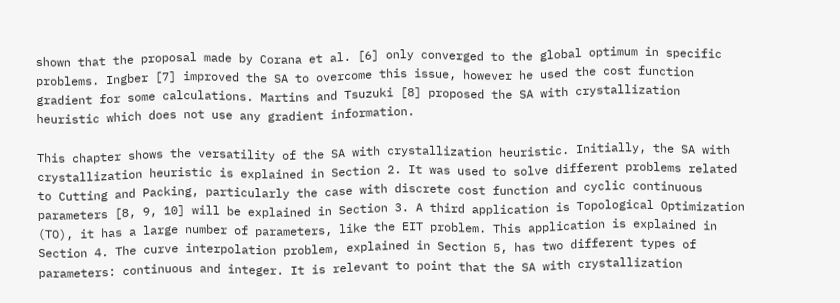shown that the proposal made by Corana et al. [6] only converged to the global optimum in specific problems. Ingber [7] improved the SA to overcome this issue, however he used the cost function gradient for some calculations. Martins and Tsuzuki [8] proposed the SA with crystallization heuristic which does not use any gradient information.

This chapter shows the versatility of the SA with crystallization heuristic. Initially, the SA with crystallization heuristic is explained in Section 2. It was used to solve different problems related to Cutting and Packing, particularly the case with discrete cost function and cyclic continuous parameters [8, 9, 10] will be explained in Section 3. A third application is Topological Optimization (TO), it has a large number of parameters, like the EIT problem. This application is explained in Section 4. The curve interpolation problem, explained in Section 5, has two different types of parameters: continuous and integer. It is relevant to point that the SA with crystallization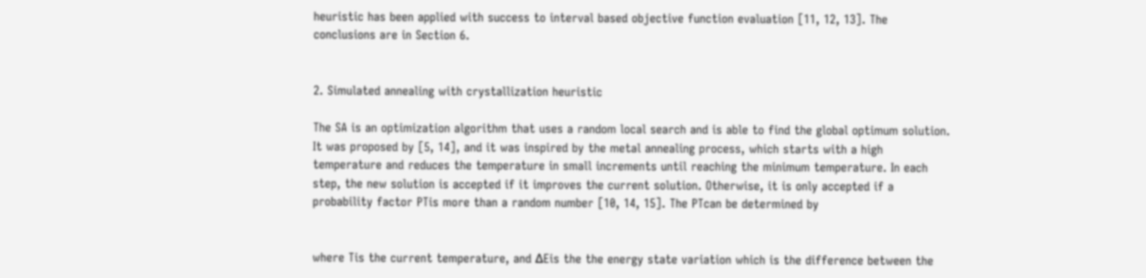heuristic has been applied with success to interval based objective function evaluation [11, 12, 13]. The conclusions are in Section 6.


2. Simulated annealing with crystallization heuristic

The SA is an optimization algorithm that uses a random local search and is able to find the global optimum solution. It was proposed by [5, 14], and it was inspired by the metal annealing process, which starts with a high temperature and reduces the temperature in small increments until reaching the minimum temperature. In each step, the new solution is accepted if it improves the current solution. Otherwise, it is only accepted if a probability factor PTis more than a random number [10, 14, 15]. The PTcan be determined by


where Tis the current temperature, and ΔEis the the energy state variation which is the difference between the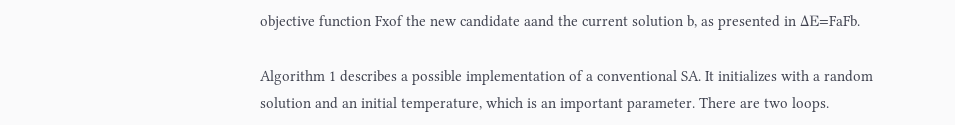objective function Fxof the new candidate aand the current solution b, as presented in ΔE=FaFb.

Algorithm 1 describes a possible implementation of a conventional SA. It initializes with a random solution and an initial temperature, which is an important parameter. There are two loops.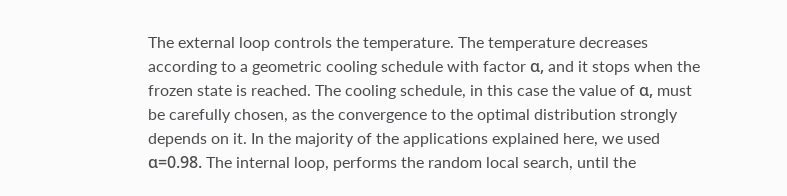The external loop controls the temperature. The temperature decreases according to a geometric cooling schedule with factor α, and it stops when the frozen state is reached. The cooling schedule, in this case the value of α, must be carefully chosen, as the convergence to the optimal distribution strongly depends on it. In the majority of the applications explained here, we used α=0.98. The internal loop, performs the random local search, until the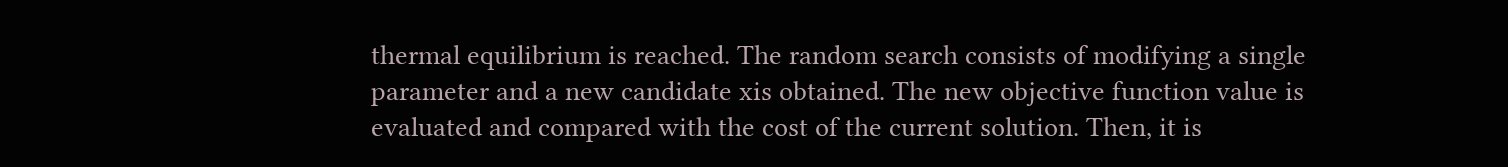thermal equilibrium is reached. The random search consists of modifying a single parameter and a new candidate xis obtained. The new objective function value is evaluated and compared with the cost of the current solution. Then, it is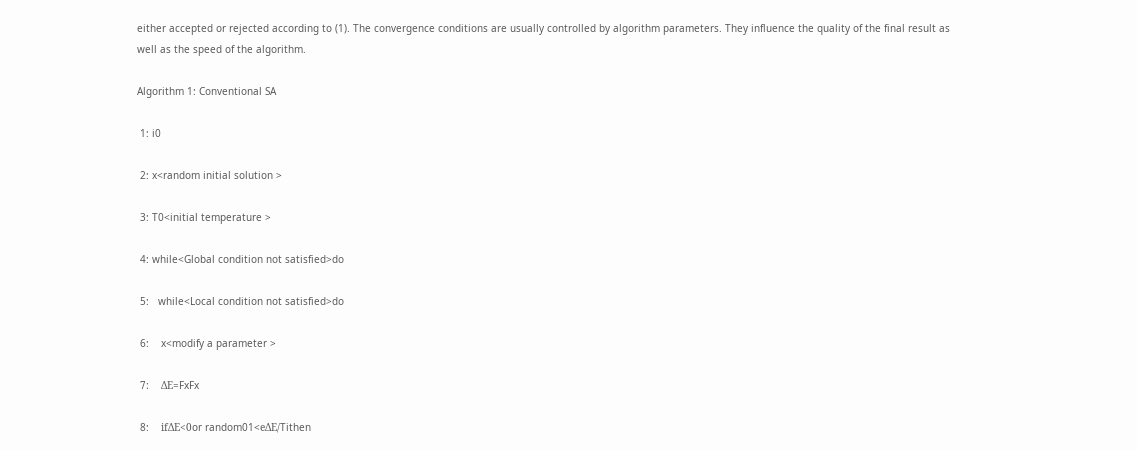either accepted or rejected according to (1). The convergence conditions are usually controlled by algorithm parameters. They influence the quality of the final result as well as the speed of the algorithm.

Algorithm 1: Conventional SA

 1: i0

 2: x<random initial solution >

 3: T0<initial temperature >

 4: while<Global condition not satisfied>do

 5:   while<Local condition not satisfied>do

 6:    x<modify a parameter >

 7:    ΔE=FxFx

 8:    ifΔE<0or random01<eΔE/Tithen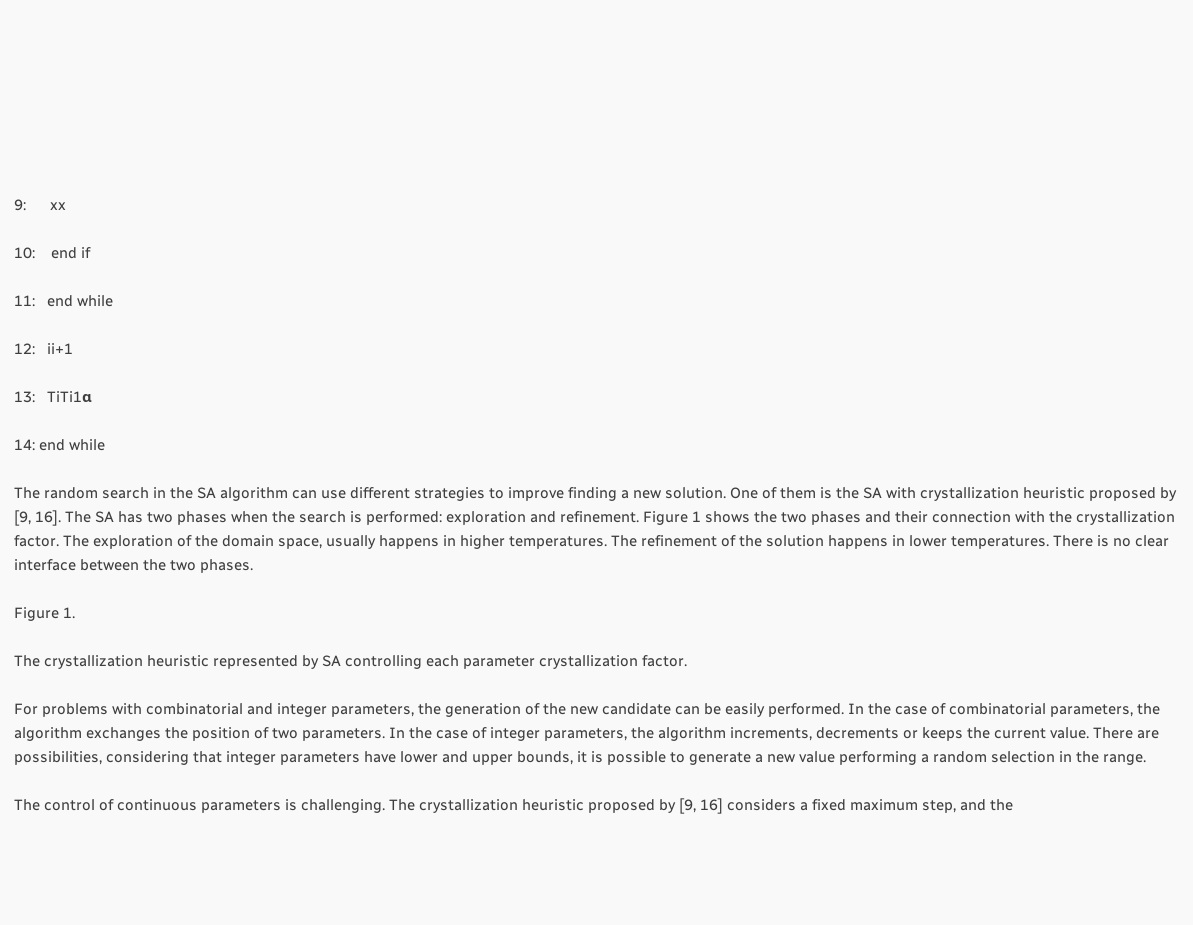9:      xx

10:    end if

11:   end while

12:   ii+1

13:   TiTi1α

14: end while

The random search in the SA algorithm can use different strategies to improve finding a new solution. One of them is the SA with crystallization heuristic proposed by [9, 16]. The SA has two phases when the search is performed: exploration and refinement. Figure 1 shows the two phases and their connection with the crystallization factor. The exploration of the domain space, usually happens in higher temperatures. The refinement of the solution happens in lower temperatures. There is no clear interface between the two phases.

Figure 1.

The crystallization heuristic represented by SA controlling each parameter crystallization factor.

For problems with combinatorial and integer parameters, the generation of the new candidate can be easily performed. In the case of combinatorial parameters, the algorithm exchanges the position of two parameters. In the case of integer parameters, the algorithm increments, decrements or keeps the current value. There are possibilities, considering that integer parameters have lower and upper bounds, it is possible to generate a new value performing a random selection in the range.

The control of continuous parameters is challenging. The crystallization heuristic proposed by [9, 16] considers a fixed maximum step, and the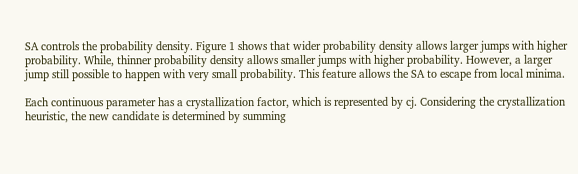SA controls the probability density. Figure 1 shows that wider probability density allows larger jumps with higher probability. While, thinner probability density allows smaller jumps with higher probability. However, a larger jump still possible to happen with very small probability. This feature allows the SA to escape from local minima.

Each continuous parameter has a crystallization factor, which is represented by cj. Considering the crystallization heuristic, the new candidate is determined by summing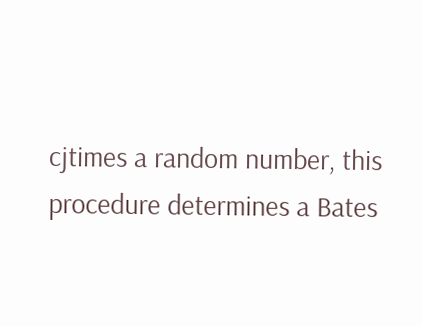cjtimes a random number, this procedure determines a Bates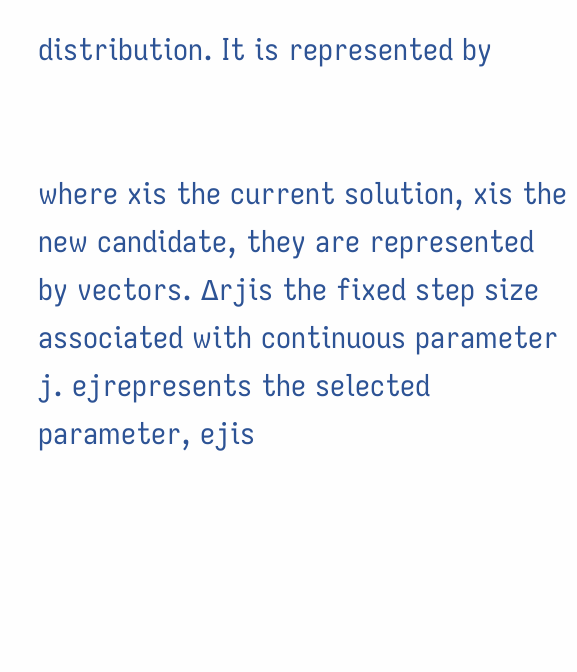distribution. It is represented by


where xis the current solution, xis the new candidate, they are represented by vectors. Δrjis the fixed step size associated with continuous parameter j. ejrepresents the selected parameter, ejis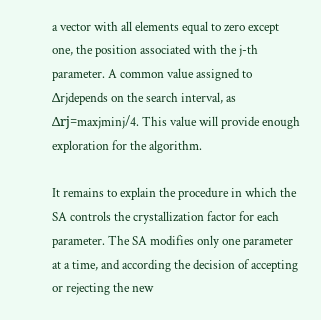a vector with all elements equal to zero except one, the position associated with the j-th parameter. A common value assigned to Δrjdepends on the search interval, as Δrj=maxjminj/4. This value will provide enough exploration for the algorithm.

It remains to explain the procedure in which the SA controls the crystallization factor for each parameter. The SA modifies only one parameter at a time, and according the decision of accepting or rejecting the new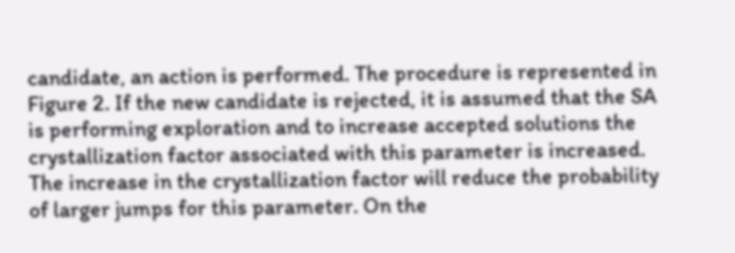candidate, an action is performed. The procedure is represented in Figure 2. If the new candidate is rejected, it is assumed that the SA is performing exploration and to increase accepted solutions the crystallization factor associated with this parameter is increased. The increase in the crystallization factor will reduce the probability of larger jumps for this parameter. On the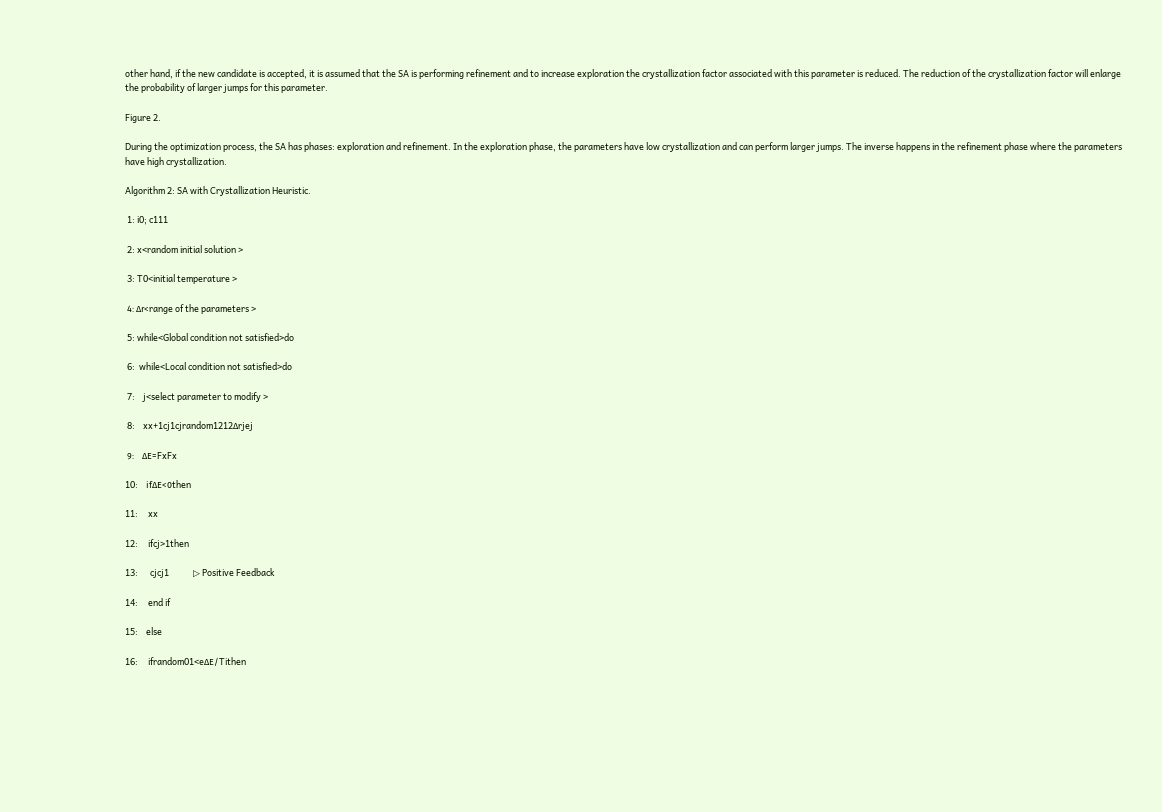other hand, if the new candidate is accepted, it is assumed that the SA is performing refinement and to increase exploration the crystallization factor associated with this parameter is reduced. The reduction of the crystallization factor will enlarge the probability of larger jumps for this parameter.

Figure 2.

During the optimization process, the SA has phases: exploration and refinement. In the exploration phase, the parameters have low crystallization and can perform larger jumps. The inverse happens in the refinement phase where the parameters have high crystallization.

Algorithm 2: SA with Crystallization Heuristic.

 1: i0; c111

 2: x<random initial solution >

 3: T0<initial temperature >

 4: Δr<range of the parameters >

 5: while<Global condition not satisfied>do

 6:  while<Local condition not satisfied>do

 7:    j<select parameter to modify >

 8:    xx+1cj1cjrandom1212Δrjej

 9:    ΔE=FxFx

10:    ifΔE<0then

11:     xx

12:     ifcj>1then

13:      cjcj1            ▷ Positive Feedback

14:     end if

15:    else

16:     ifrandom01<eΔE/Tithen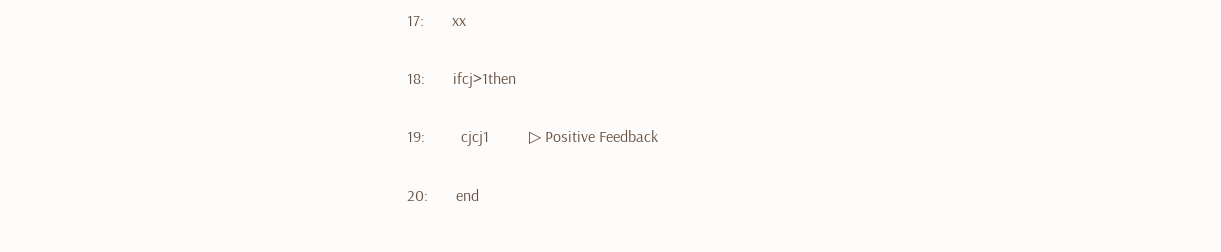17:       xx

18:       ifcj>1then

19:         cjcj1          ▷ Positive Feedback

20:       end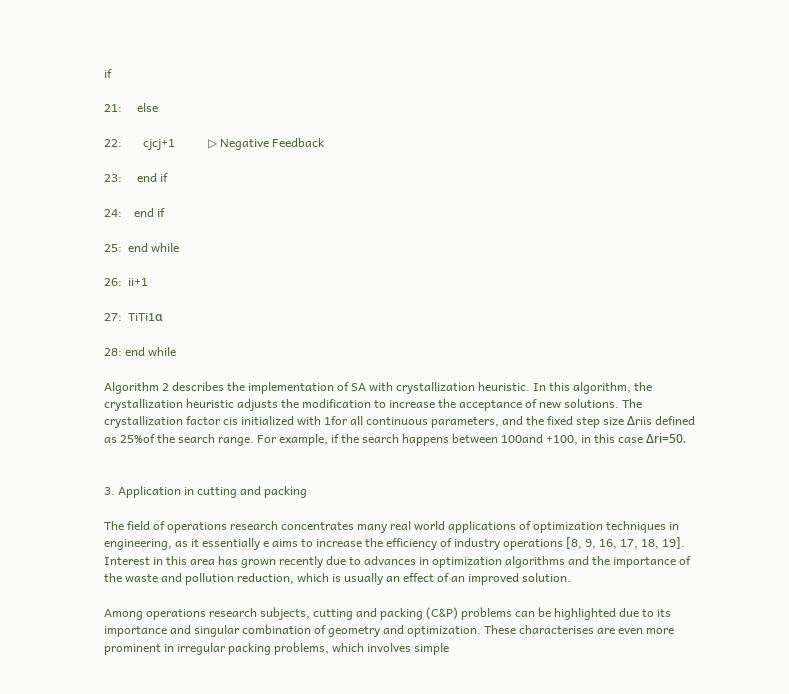if

21:     else

22:       cjcj+1           ▷ Negative Feedback

23:     end if

24:    end if

25:  end while

26:  ii+1

27:  TiTi1α

28: end while

Algorithm 2 describes the implementation of SA with crystallization heuristic. In this algorithm, the crystallization heuristic adjusts the modification to increase the acceptance of new solutions. The crystallization factor cis initialized with 1for all continuous parameters, and the fixed step size Δriis defined as 25%of the search range. For example, if the search happens between 100and +100, in this case Δri=50.


3. Application in cutting and packing

The field of operations research concentrates many real world applications of optimization techniques in engineering, as it essentially e aims to increase the efficiency of industry operations [8, 9, 16, 17, 18, 19]. Interest in this area has grown recently due to advances in optimization algorithms and the importance of the waste and pollution reduction, which is usually an effect of an improved solution.

Among operations research subjects, cutting and packing (C&P) problems can be highlighted due to its importance and singular combination of geometry and optimization. These characterises are even more prominent in irregular packing problems, which involves simple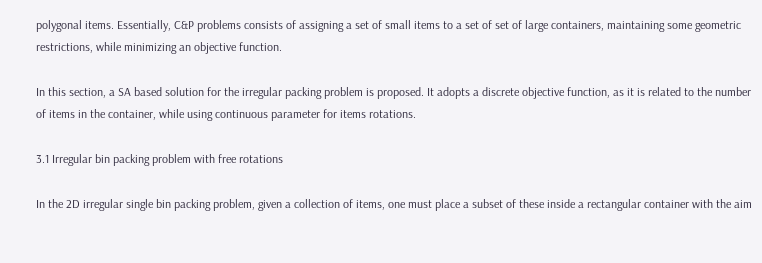polygonal items. Essentially, C&P problems consists of assigning a set of small items to a set of set of large containers, maintaining some geometric restrictions, while minimizing an objective function.

In this section, a SA based solution for the irregular packing problem is proposed. It adopts a discrete objective function, as it is related to the number of items in the container, while using continuous parameter for items rotations.

3.1 Irregular bin packing problem with free rotations

In the 2D irregular single bin packing problem, given a collection of items, one must place a subset of these inside a rectangular container with the aim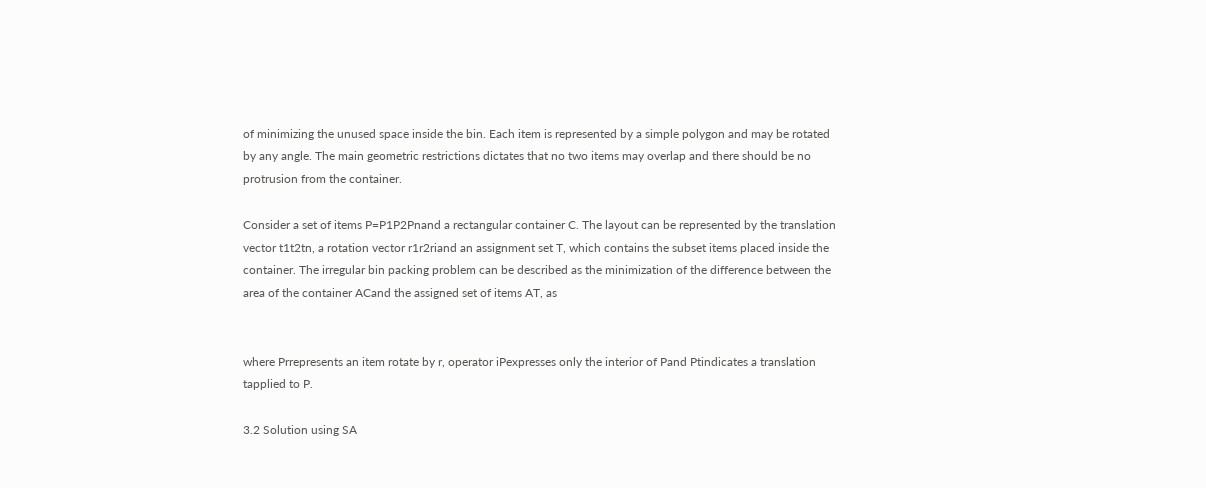of minimizing the unused space inside the bin. Each item is represented by a simple polygon and may be rotated by any angle. The main geometric restrictions dictates that no two items may overlap and there should be no protrusion from the container.

Consider a set of items P=P1P2Pnand a rectangular container C. The layout can be represented by the translation vector t1t2tn, a rotation vector r1r2riand an assignment set T, which contains the subset items placed inside the container. The irregular bin packing problem can be described as the minimization of the difference between the area of the container ACand the assigned set of items AT, as


where Prrepresents an item rotate by r, operator iPexpresses only the interior of Pand Ptindicates a translation tapplied to P.

3.2 Solution using SA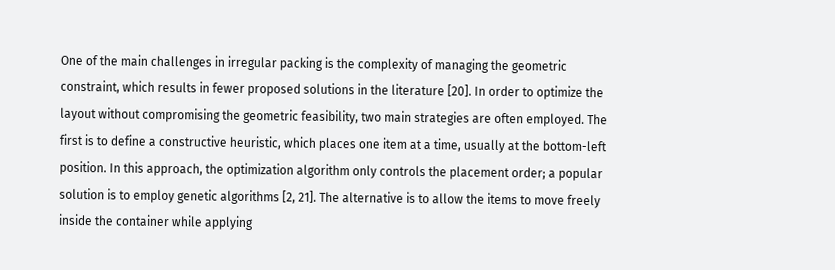One of the main challenges in irregular packing is the complexity of managing the geometric constraint, which results in fewer proposed solutions in the literature [20]. In order to optimize the layout without compromising the geometric feasibility, two main strategies are often employed. The first is to define a constructive heuristic, which places one item at a time, usually at the bottom-left position. In this approach, the optimization algorithm only controls the placement order; a popular solution is to employ genetic algorithms [2, 21]. The alternative is to allow the items to move freely inside the container while applying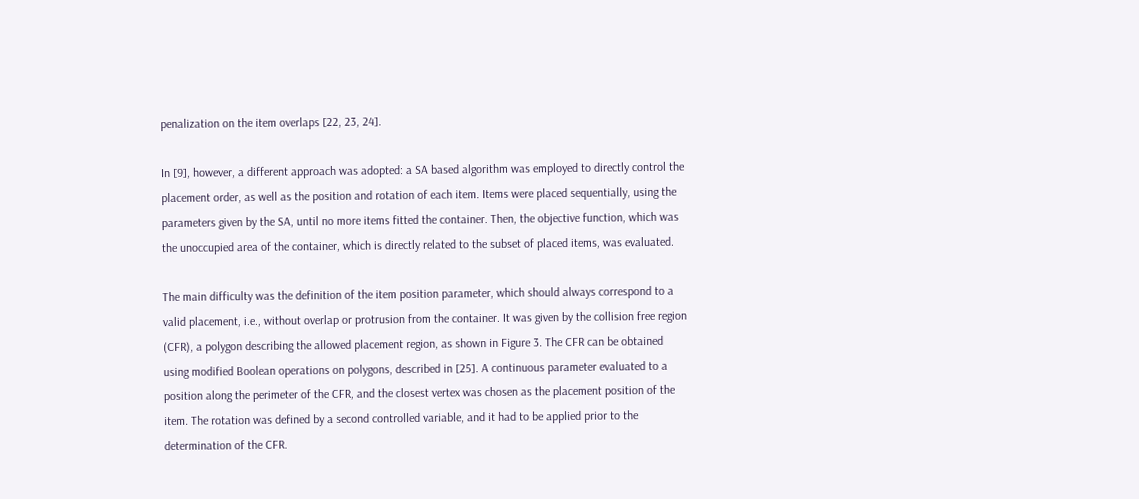penalization on the item overlaps [22, 23, 24].

In [9], however, a different approach was adopted: a SA based algorithm was employed to directly control the placement order, as well as the position and rotation of each item. Items were placed sequentially, using the parameters given by the SA, until no more items fitted the container. Then, the objective function, which was the unoccupied area of the container, which is directly related to the subset of placed items, was evaluated.

The main difficulty was the definition of the item position parameter, which should always correspond to a valid placement, i.e., without overlap or protrusion from the container. It was given by the collision free region (CFR), a polygon describing the allowed placement region, as shown in Figure 3. The CFR can be obtained using modified Boolean operations on polygons, described in [25]. A continuous parameter evaluated to a position along the perimeter of the CFR, and the closest vertex was chosen as the placement position of the item. The rotation was defined by a second controlled variable, and it had to be applied prior to the determination of the CFR.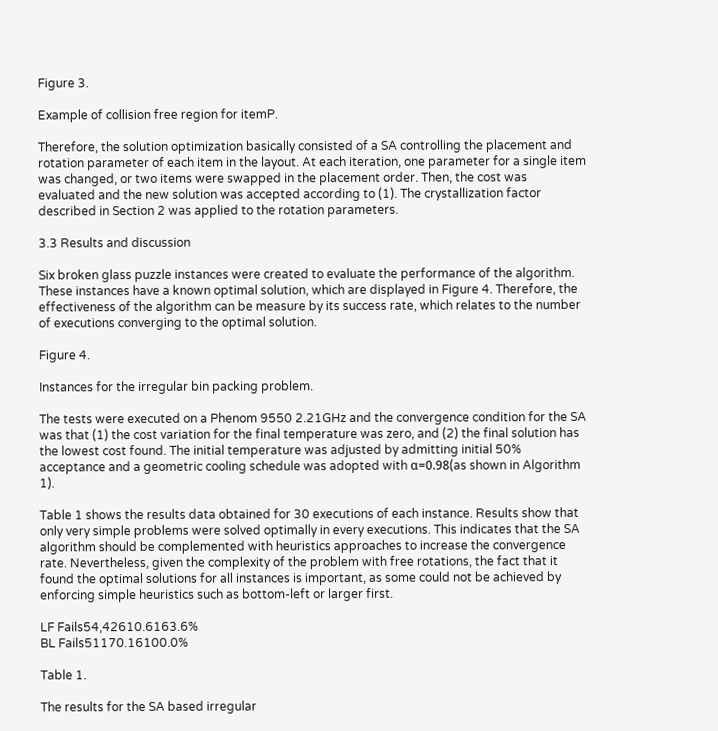Figure 3.

Example of collision free region for itemP.

Therefore, the solution optimization basically consisted of a SA controlling the placement and rotation parameter of each item in the layout. At each iteration, one parameter for a single item was changed, or two items were swapped in the placement order. Then, the cost was evaluated and the new solution was accepted according to (1). The crystallization factor described in Section 2 was applied to the rotation parameters.

3.3 Results and discussion

Six broken glass puzzle instances were created to evaluate the performance of the algorithm. These instances have a known optimal solution, which are displayed in Figure 4. Therefore, the effectiveness of the algorithm can be measure by its success rate, which relates to the number of executions converging to the optimal solution.

Figure 4.

Instances for the irregular bin packing problem.

The tests were executed on a Phenom 9550 2.21GHz and the convergence condition for the SA was that (1) the cost variation for the final temperature was zero, and (2) the final solution has the lowest cost found. The initial temperature was adjusted by admitting initial 50% acceptance and a geometric cooling schedule was adopted with α=0.98(as shown in Algorithm 1).

Table 1 shows the results data obtained for 30 executions of each instance. Results show that only very simple problems were solved optimally in every executions. This indicates that the SA algorithm should be complemented with heuristics approaches to increase the convergence rate. Nevertheless, given the complexity of the problem with free rotations, the fact that it found the optimal solutions for all instances is important, as some could not be achieved by enforcing simple heuristics such as bottom-left or larger first.

LF Fails54,42610.6163.6%
BL Fails51170.16100.0%

Table 1.

The results for the SA based irregular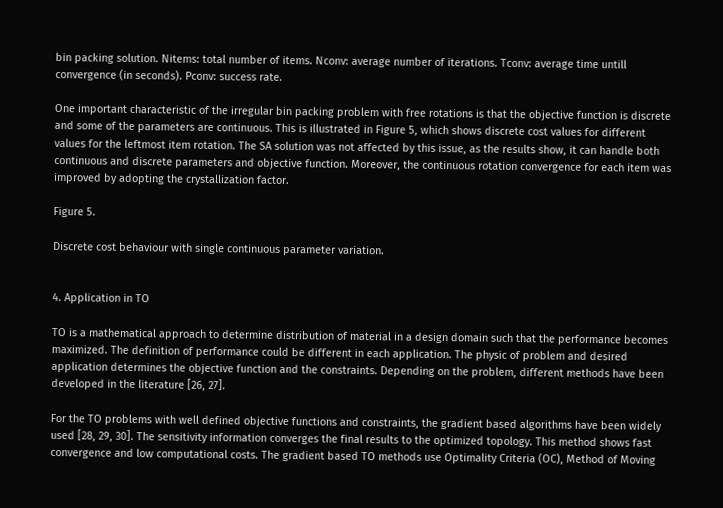bin packing solution. Nitems: total number of items. Nconv: average number of iterations. Tconv: average time untill convergence (in seconds). Pconv: success rate.

One important characteristic of the irregular bin packing problem with free rotations is that the objective function is discrete and some of the parameters are continuous. This is illustrated in Figure 5, which shows discrete cost values for different values for the leftmost item rotation. The SA solution was not affected by this issue, as the results show, it can handle both continuous and discrete parameters and objective function. Moreover, the continuous rotation convergence for each item was improved by adopting the crystallization factor.

Figure 5.

Discrete cost behaviour with single continuous parameter variation.


4. Application in TO

TO is a mathematical approach to determine distribution of material in a design domain such that the performance becomes maximized. The definition of performance could be different in each application. The physic of problem and desired application determines the objective function and the constraints. Depending on the problem, different methods have been developed in the literature [26, 27].

For the TO problems with well defined objective functions and constraints, the gradient based algorithms have been widely used [28, 29, 30]. The sensitivity information converges the final results to the optimized topology. This method shows fast convergence and low computational costs. The gradient based TO methods use Optimality Criteria (OC), Method of Moving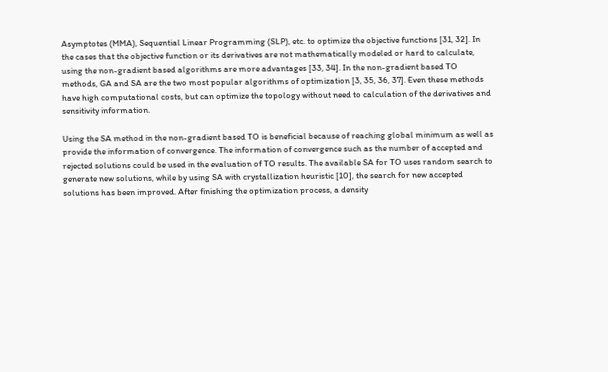Asymptotes (MMA), Sequential Linear Programming (SLP), etc. to optimize the objective functions [31, 32]. In the cases that the objective function or its derivatives are not mathematically modeled or hard to calculate, using the non-gradient based algorithms are more advantages [33, 34]. In the non-gradient based TO methods, GA and SA are the two most popular algorithms of optimization [3, 35, 36, 37]. Even these methods have high computational costs, but can optimize the topology without need to calculation of the derivatives and sensitivity information.

Using the SA method in the non-gradient based TO is beneficial because of reaching global minimum as well as provide the information of convergence. The information of convergence such as the number of accepted and rejected solutions could be used in the evaluation of TO results. The available SA for TO uses random search to generate new solutions, while by using SA with crystallization heuristic [10], the search for new accepted solutions has been improved. After finishing the optimization process, a density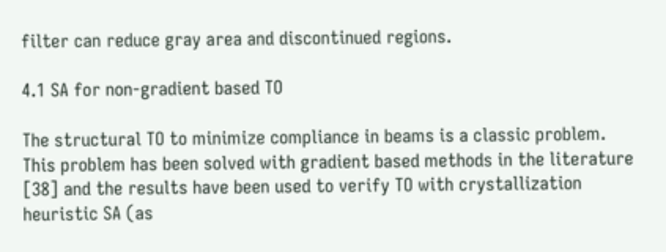filter can reduce gray area and discontinued regions.

4.1 SA for non-gradient based TO

The structural TO to minimize compliance in beams is a classic problem. This problem has been solved with gradient based methods in the literature [38] and the results have been used to verify TO with crystallization heuristic SA (as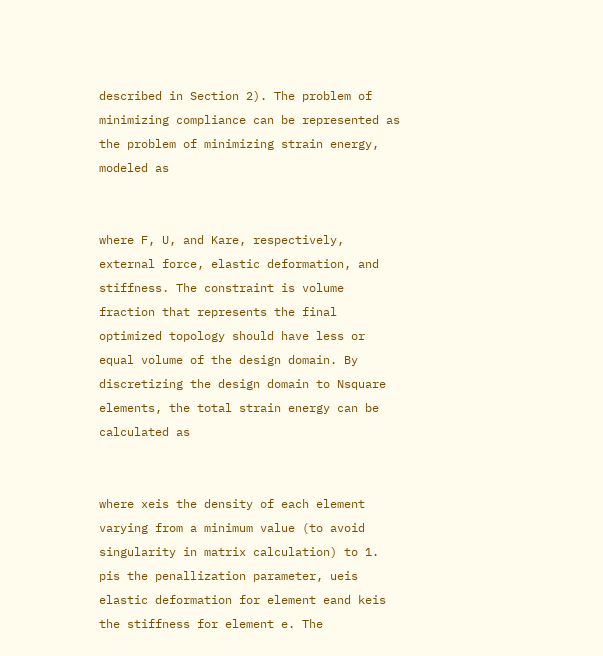described in Section 2). The problem of minimizing compliance can be represented as the problem of minimizing strain energy, modeled as


where F, U, and Kare, respectively, external force, elastic deformation, and stiffness. The constraint is volume fraction that represents the final optimized topology should have less or equal volume of the design domain. By discretizing the design domain to Nsquare elements, the total strain energy can be calculated as


where xeis the density of each element varying from a minimum value (to avoid singularity in matrix calculation) to 1. pis the penallization parameter, ueis elastic deformation for element eand keis the stiffness for element e. The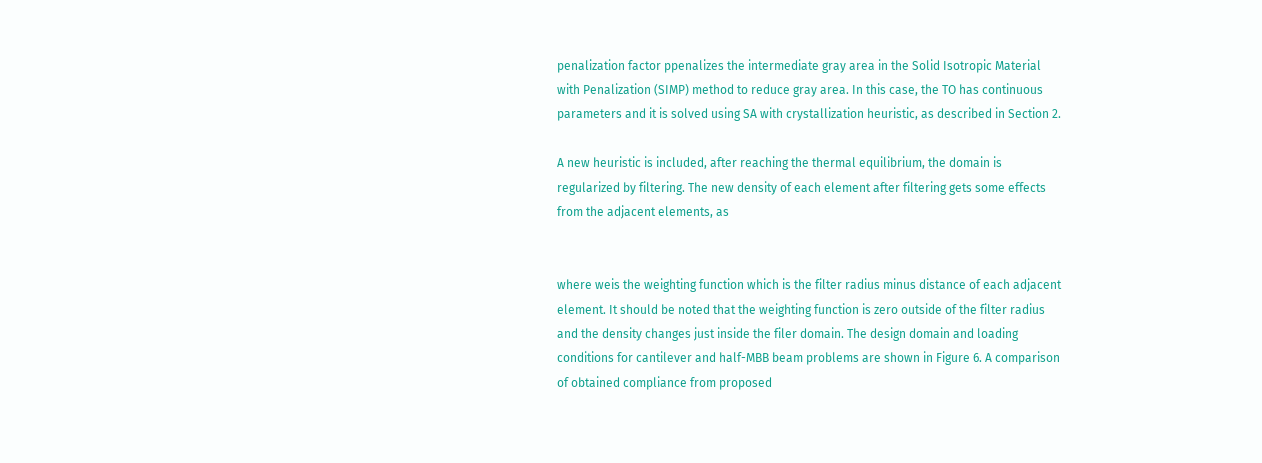penalization factor ppenalizes the intermediate gray area in the Solid Isotropic Material with Penalization (SIMP) method to reduce gray area. In this case, the TO has continuous parameters and it is solved using SA with crystallization heuristic, as described in Section 2.

A new heuristic is included, after reaching the thermal equilibrium, the domain is regularized by filtering. The new density of each element after filtering gets some effects from the adjacent elements, as


where weis the weighting function which is the filter radius minus distance of each adjacent element. It should be noted that the weighting function is zero outside of the filter radius and the density changes just inside the filer domain. The design domain and loading conditions for cantilever and half-MBB beam problems are shown in Figure 6. A comparison of obtained compliance from proposed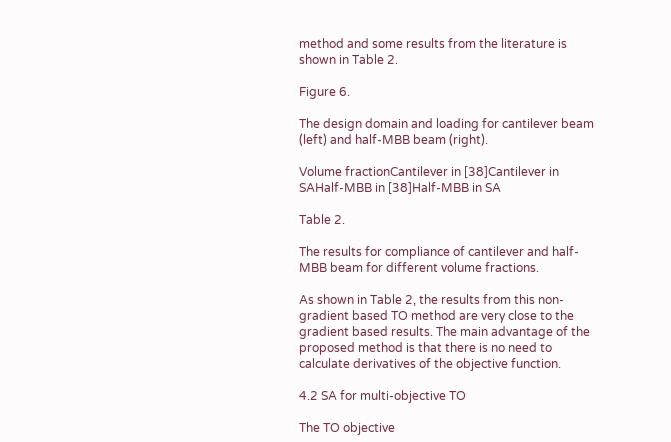method and some results from the literature is shown in Table 2.

Figure 6.

The design domain and loading for cantilever beam (left) and half-MBB beam (right).

Volume fractionCantilever in [38]Cantilever in SAHalf-MBB in [38]Half-MBB in SA

Table 2.

The results for compliance of cantilever and half-MBB beam for different volume fractions.

As shown in Table 2, the results from this non-gradient based TO method are very close to the gradient based results. The main advantage of the proposed method is that there is no need to calculate derivatives of the objective function.

4.2 SA for multi-objective TO

The TO objective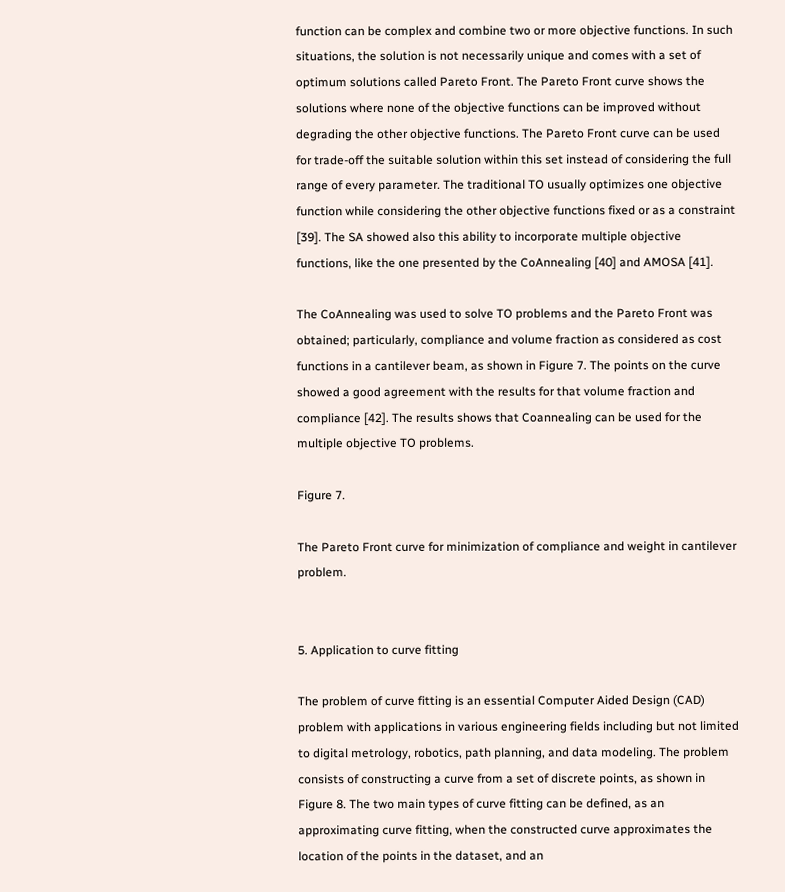function can be complex and combine two or more objective functions. In such situations, the solution is not necessarily unique and comes with a set of optimum solutions called Pareto Front. The Pareto Front curve shows the solutions where none of the objective functions can be improved without degrading the other objective functions. The Pareto Front curve can be used for trade-off the suitable solution within this set instead of considering the full range of every parameter. The traditional TO usually optimizes one objective function while considering the other objective functions fixed or as a constraint [39]. The SA showed also this ability to incorporate multiple objective functions, like the one presented by the CoAnnealing [40] and AMOSA [41].

The CoAnnealing was used to solve TO problems and the Pareto Front was obtained; particularly, compliance and volume fraction as considered as cost functions in a cantilever beam, as shown in Figure 7. The points on the curve showed a good agreement with the results for that volume fraction and compliance [42]. The results shows that Coannealing can be used for the multiple objective TO problems.

Figure 7.

The Pareto Front curve for minimization of compliance and weight in cantilever problem.


5. Application to curve fitting

The problem of curve fitting is an essential Computer Aided Design (CAD) problem with applications in various engineering fields including but not limited to digital metrology, robotics, path planning, and data modeling. The problem consists of constructing a curve from a set of discrete points, as shown in Figure 8. The two main types of curve fitting can be defined, as an approximating curve fitting, when the constructed curve approximates the location of the points in the dataset, and an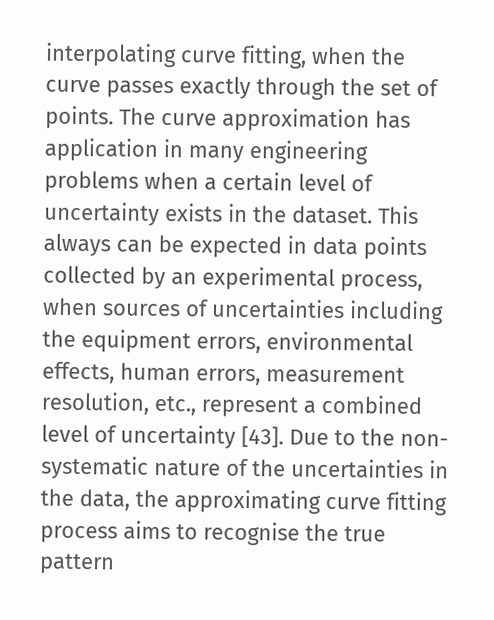interpolating curve fitting, when the curve passes exactly through the set of points. The curve approximation has application in many engineering problems when a certain level of uncertainty exists in the dataset. This always can be expected in data points collected by an experimental process, when sources of uncertainties including the equipment errors, environmental effects, human errors, measurement resolution, etc., represent a combined level of uncertainty [43]. Due to the non-systematic nature of the uncertainties in the data, the approximating curve fitting process aims to recognise the true pattern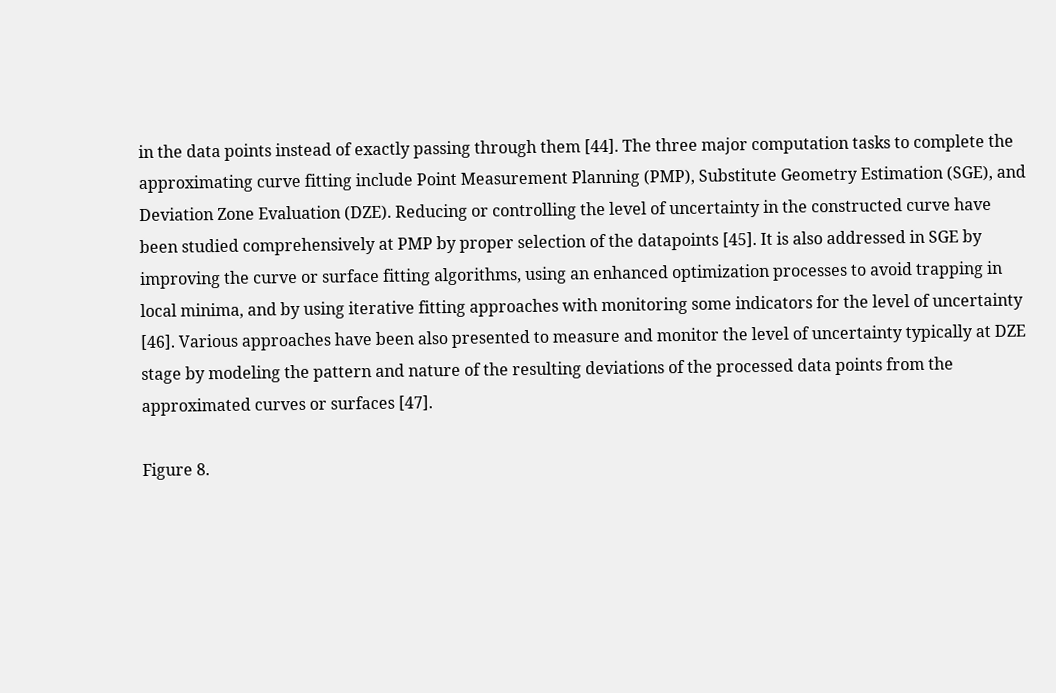in the data points instead of exactly passing through them [44]. The three major computation tasks to complete the approximating curve fitting include Point Measurement Planning (PMP), Substitute Geometry Estimation (SGE), and Deviation Zone Evaluation (DZE). Reducing or controlling the level of uncertainty in the constructed curve have been studied comprehensively at PMP by proper selection of the datapoints [45]. It is also addressed in SGE by improving the curve or surface fitting algorithms, using an enhanced optimization processes to avoid trapping in local minima, and by using iterative fitting approaches with monitoring some indicators for the level of uncertainty [46]. Various approaches have been also presented to measure and monitor the level of uncertainty typically at DZE stage by modeling the pattern and nature of the resulting deviations of the processed data points from the approximated curves or surfaces [47].

Figure 8.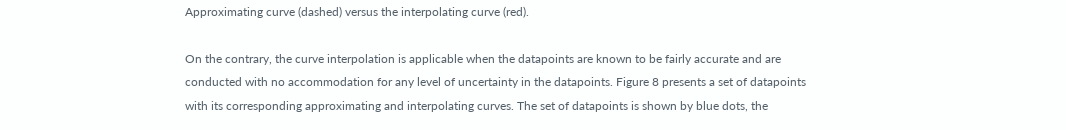Approximating curve (dashed) versus the interpolating curve (red).

On the contrary, the curve interpolation is applicable when the datapoints are known to be fairly accurate and are conducted with no accommodation for any level of uncertainty in the datapoints. Figure 8 presents a set of datapoints with its corresponding approximating and interpolating curves. The set of datapoints is shown by blue dots, the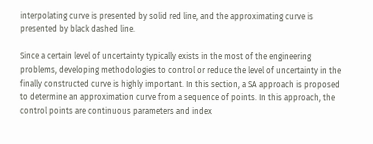interpolating curve is presented by solid red line, and the approximating curve is presented by black dashed line.

Since a certain level of uncertainty typically exists in the most of the engineering problems, developing methodologies to control or reduce the level of uncertainty in the finally constructed curve is highly important. In this section, a SA approach is proposed to determine an approximation curve from a sequence of points. In this approach, the control points are continuous parameters and index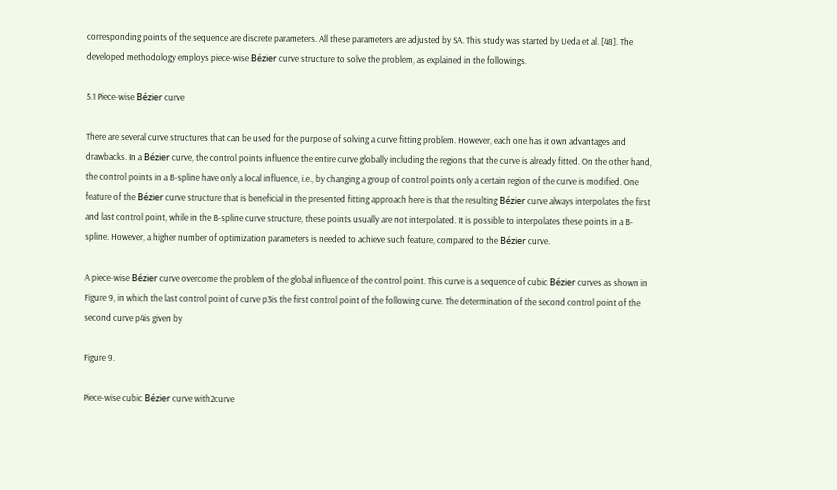corresponding points of the sequence are discrete parameters. All these parameters are adjusted by SA. This study was started by Ueda et al. [48]. The developed methodology employs piece-wise Bézier curve structure to solve the problem, as explained in the followings.

5.1 Piece-wise Bézier curve

There are several curve structures that can be used for the purpose of solving a curve fitting problem. However, each one has it own advantages and drawbacks. In a Bézier curve, the control points influence the entire curve globally including the regions that the curve is already fitted. On the other hand, the control points in a B-spline have only a local influence, i.e., by changing a group of control points only a certain region of the curve is modified. One feature of the Bézier curve structure that is beneficial in the presented fitting approach here is that the resulting Bézier curve always interpolates the first and last control point, while in the B-spline curve structure, these points usually are not interpolated. It is possible to interpolates these points in a B-spline. However, a higher number of optimization parameters is needed to achieve such feature, compared to the Bézier curve.

A piece-wise Bézier curve overcome the problem of the global influence of the control point. This curve is a sequence of cubic Bézier curves as shown in Figure 9, in which the last control point of curve p3is the first control point of the following curve. The determination of the second control point of the second curve p4is given by

Figure 9.

Piece-wise cubic Bézier curve with2curve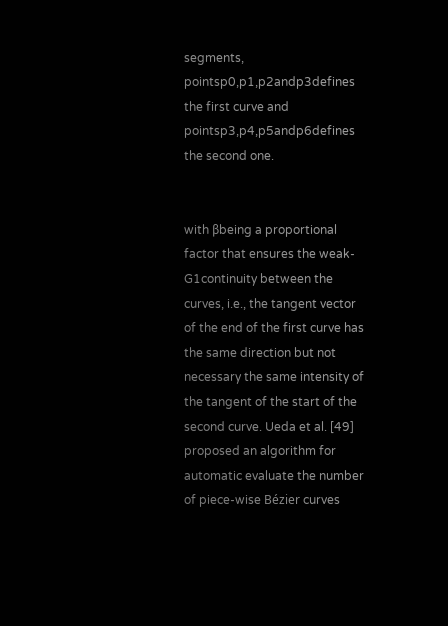segments, pointsp0,p1,p2andp3defines the first curve and pointsp3,p4,p5andp6defines the second one.


with βbeing a proportional factor that ensures the weak-G1continuity between the curves, i.e., the tangent vector of the end of the first curve has the same direction but not necessary the same intensity of the tangent of the start of the second curve. Ueda et al. [49] proposed an algorithm for automatic evaluate the number of piece-wise Bézier curves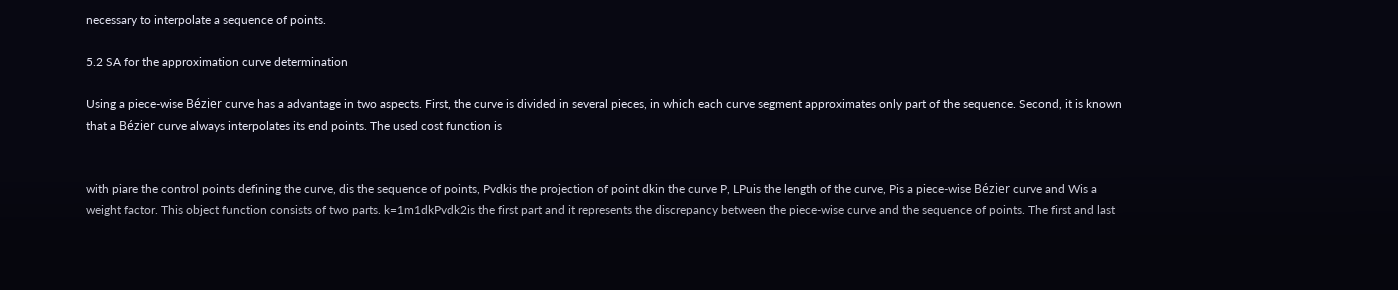necessary to interpolate a sequence of points.

5.2 SA for the approximation curve determination

Using a piece-wise Bézier curve has a advantage in two aspects. First, the curve is divided in several pieces, in which each curve segment approximates only part of the sequence. Second, it is known that a Bézier curve always interpolates its end points. The used cost function is


with piare the control points defining the curve, dis the sequence of points, Pvdkis the projection of point dkin the curve P, LPuis the length of the curve, Pis a piece-wise Bézier curve and Wis a weight factor. This object function consists of two parts. k=1m1dkPvdk2is the first part and it represents the discrepancy between the piece-wise curve and the sequence of points. The first and last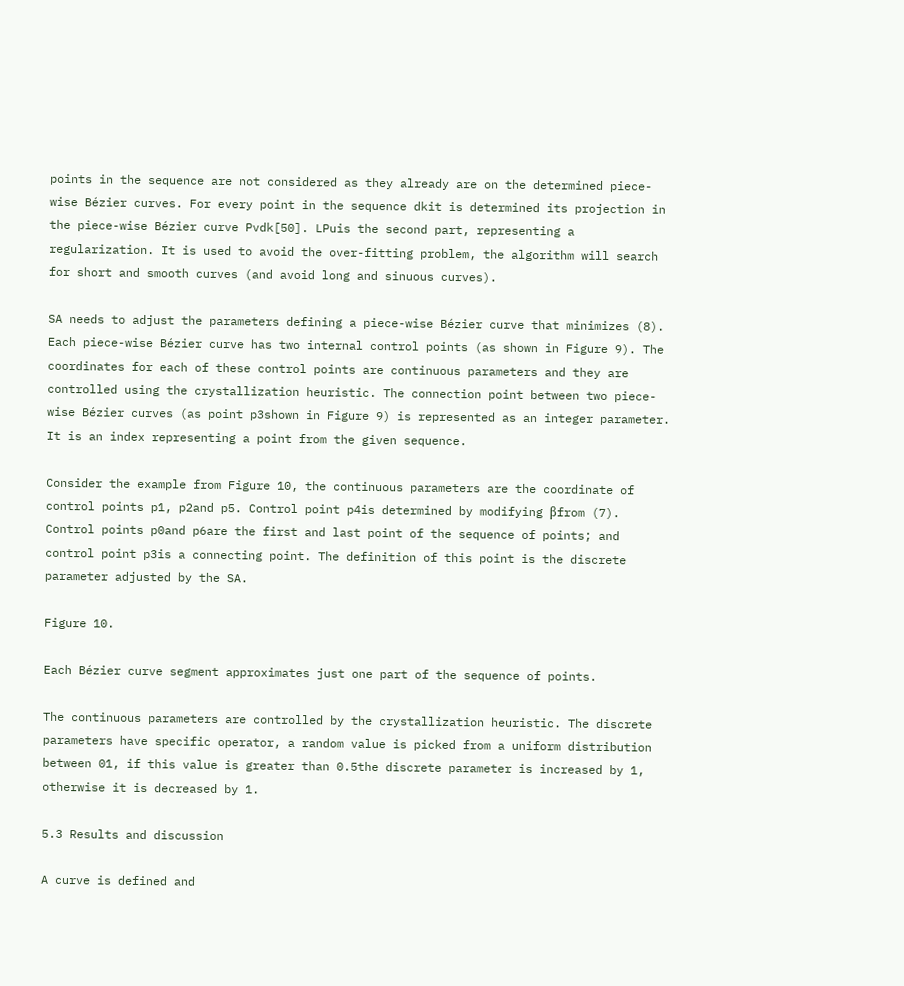points in the sequence are not considered as they already are on the determined piece-wise Bézier curves. For every point in the sequence dkit is determined its projection in the piece-wise Bézier curve Pvdk[50]. LPuis the second part, representing a regularization. It is used to avoid the over-fitting problem, the algorithm will search for short and smooth curves (and avoid long and sinuous curves).

SA needs to adjust the parameters defining a piece-wise Bézier curve that minimizes (8). Each piece-wise Bézier curve has two internal control points (as shown in Figure 9). The coordinates for each of these control points are continuous parameters and they are controlled using the crystallization heuristic. The connection point between two piece-wise Bézier curves (as point p3shown in Figure 9) is represented as an integer parameter. It is an index representing a point from the given sequence.

Consider the example from Figure 10, the continuous parameters are the coordinate of control points p1, p2and p5. Control point p4is determined by modifying βfrom (7). Control points p0and p6are the first and last point of the sequence of points; and control point p3is a connecting point. The definition of this point is the discrete parameter adjusted by the SA.

Figure 10.

Each Bézier curve segment approximates just one part of the sequence of points.

The continuous parameters are controlled by the crystallization heuristic. The discrete parameters have specific operator, a random value is picked from a uniform distribution between 01, if this value is greater than 0.5the discrete parameter is increased by 1, otherwise it is decreased by 1.

5.3 Results and discussion

A curve is defined and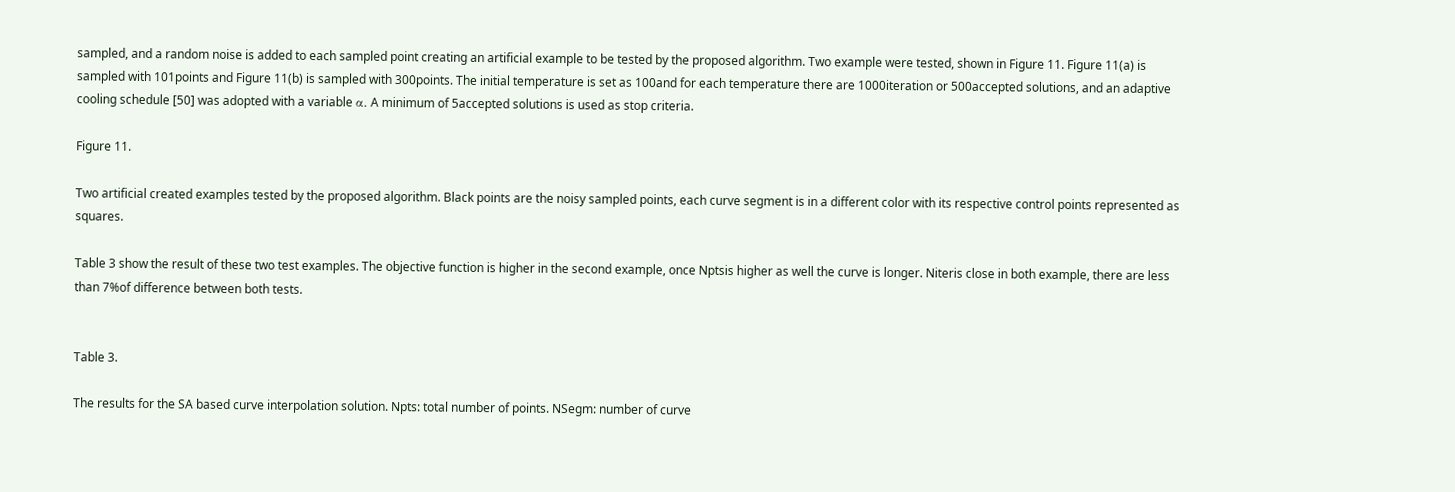sampled, and a random noise is added to each sampled point creating an artificial example to be tested by the proposed algorithm. Two example were tested, shown in Figure 11. Figure 11(a) is sampled with 101points and Figure 11(b) is sampled with 300points. The initial temperature is set as 100and for each temperature there are 1000iteration or 500accepted solutions, and an adaptive cooling schedule [50] was adopted with a variable α. A minimum of 5accepted solutions is used as stop criteria.

Figure 11.

Two artificial created examples tested by the proposed algorithm. Black points are the noisy sampled points, each curve segment is in a different color with its respective control points represented as squares.

Table 3 show the result of these two test examples. The objective function is higher in the second example, once Nptsis higher as well the curve is longer. Niteris close in both example, there are less than 7%of difference between both tests.


Table 3.

The results for the SA based curve interpolation solution. Npts: total number of points. NSegm: number of curve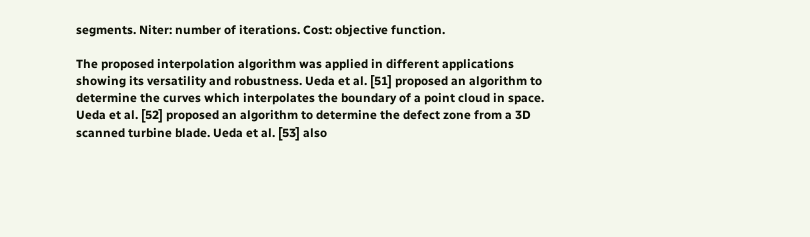segments. Niter: number of iterations. Cost: objective function.

The proposed interpolation algorithm was applied in different applications showing its versatility and robustness. Ueda et al. [51] proposed an algorithm to determine the curves which interpolates the boundary of a point cloud in space. Ueda et al. [52] proposed an algorithm to determine the defect zone from a 3D scanned turbine blade. Ueda et al. [53] also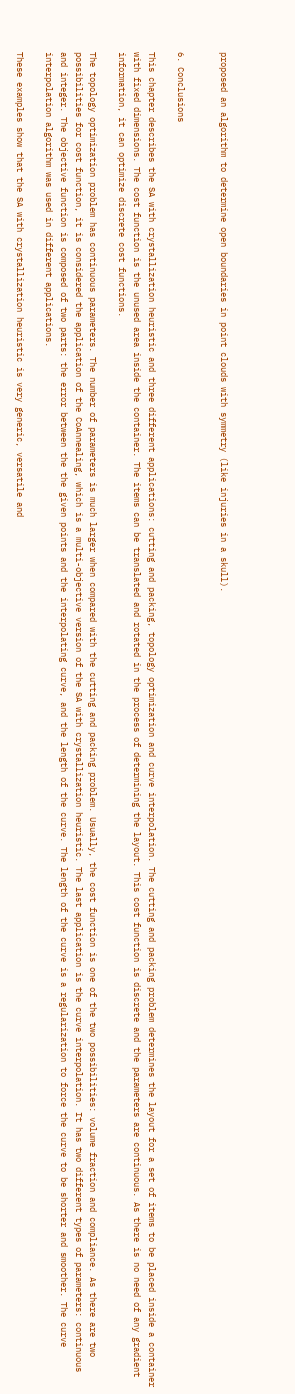proposed an algorithm to determine open boundaries in point clouds with symmetry (like injuries in a skull).


6. Conclusions

This chapter describes the SA with crystallization heuristic and three different applications: cutting and packing, topology optimization and curve interpolation. The cutting and packing problem determines the layout for a set of items to be placed inside a container with fixed dimensions. The cost function is the unused area inside the container. The items can be translated and rotated in the process of determining the layout. This cost function is discrete and the parameters are continuous. As there is no need of any gradient information, it can optimize discrete cost functions.

The topology optimization problem has continuous parameters. The number of parameters is much larger when compared with the cutting and packing problem. Usually, the cost function is one of the two possibilities: volume fraction and compliance. As there are two possibilities for cost function, it is considered the application of the CoAnnealing, which is a multi-objective version of the SA with crystallization heuristic. The last application is the curve interpolation. It has two different types of parameters: continuous and integer. The objective function is composed of two parts: the error between the the given points and the interpolating curve, and the length of the curve. The length of the curve is a regularization to force the curve to be shorter and smoother. The curve interpolation algorithm was used in different applications.

These examples show that the SA with crystallization heuristic is very generic, versatile and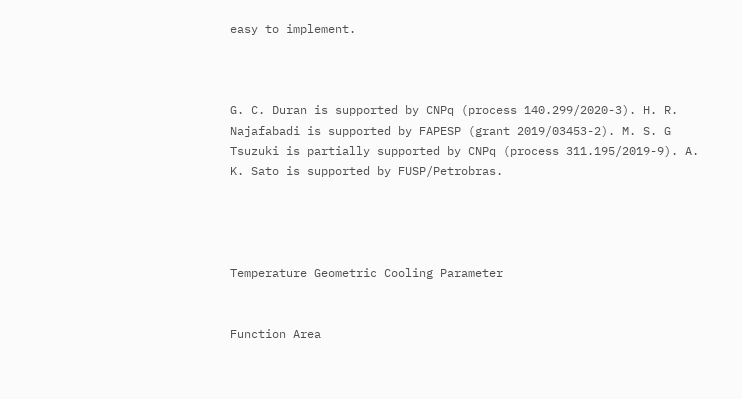easy to implement.



G. C. Duran is supported by CNPq (process 140.299/2020-3). H. R. Najafabadi is supported by FAPESP (grant 2019/03453-2). M. S. G Tsuzuki is partially supported by CNPq (process 311.195/2019-9). A. K. Sato is supported by FUSP/Petrobras.




Temperature Geometric Cooling Parameter


Function Area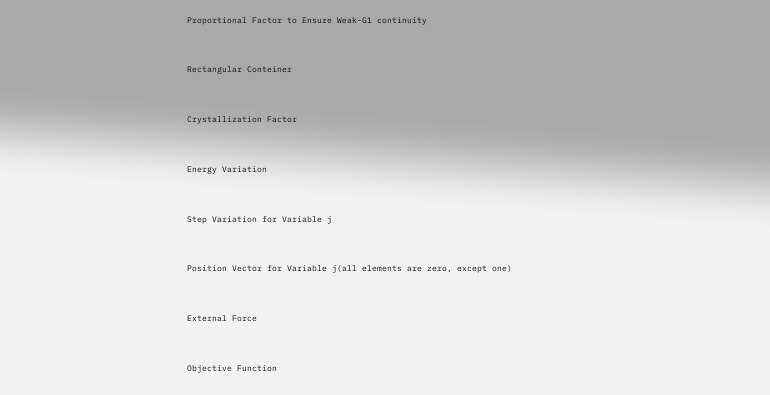Proportional Factor to Ensure Weak-G1 continuity


Rectangular Conteiner


Crystallization Factor


Energy Variation


Step Variation for Variable j


Position Vector for Variable j(all elements are zero, except one)


External Force


Objective Function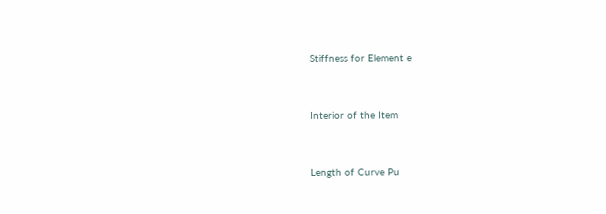Stiffness for Element e


Interior of the Item


Length of Curve Pu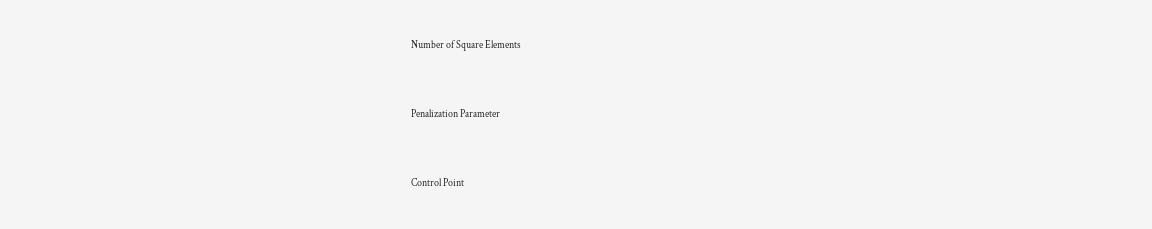Number of Square Elements


Penalization Parameter


Control Point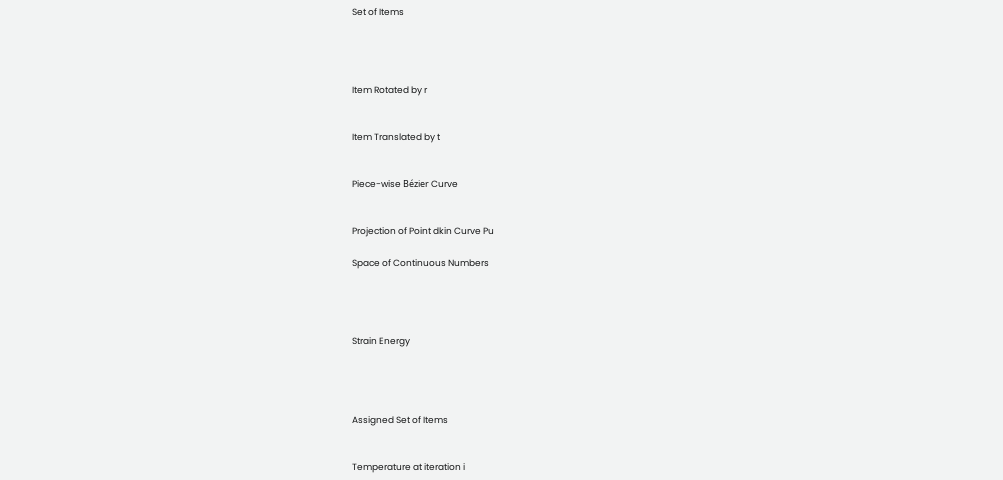Set of Items




Item Rotated by r


Item Translated by t


Piece-wise Bézier Curve


Projection of Point dkin Curve Pu

Space of Continuous Numbers




Strain Energy




Assigned Set of Items


Temperature at iteration i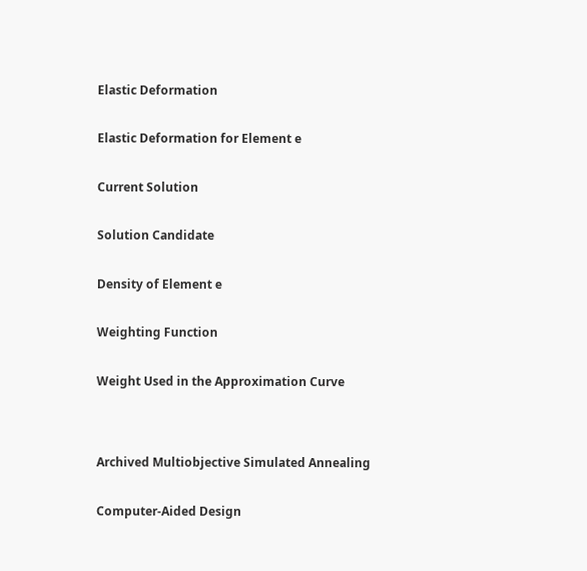Elastic Deformation


Elastic Deformation for Element e


Current Solution


Solution Candidate


Density of Element e


Weighting Function


Weight Used in the Approximation Curve




Archived Multiobjective Simulated Annealing


Computer-Aided Design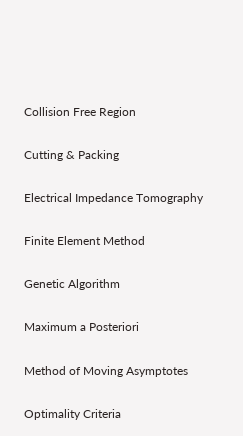Collision Free Region


Cutting & Packing


Electrical Impedance Tomography


Finite Element Method


Genetic Algorithm


Maximum a Posteriori


Method of Moving Asymptotes


Optimality Criteria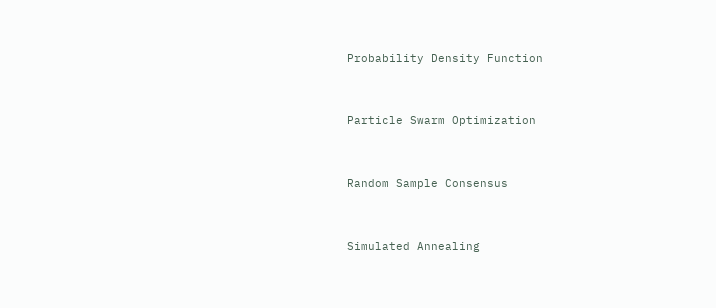Probability Density Function


Particle Swarm Optimization


Random Sample Consensus


Simulated Annealing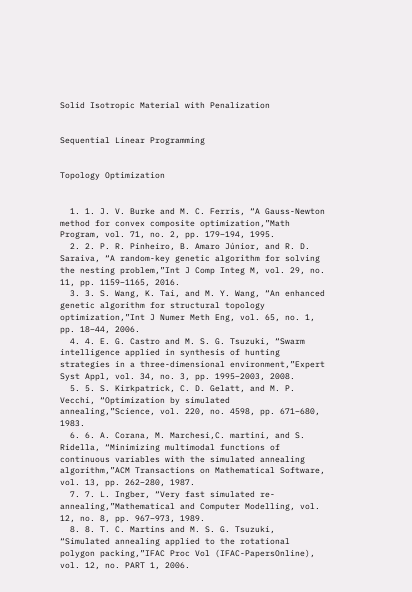Solid Isotropic Material with Penalization


Sequential Linear Programming


Topology Optimization


  1. 1. J. V. Burke and M. C. Ferris, “A Gauss-Newton method for convex composite optimization,”Math Program, vol. 71, no. 2, pp. 179–194, 1995.
  2. 2. P. R. Pinheiro, B. Amaro Júnior, and R. D. Saraiva, “A random-key genetic algorithm for solving the nesting problem,”Int J Comp Integ M, vol. 29, no. 11, pp. 1159–1165, 2016.
  3. 3. S. Wang, K. Tai, and M. Y. Wang, “An enhanced genetic algorithm for structural topology optimization,”Int J Numer Meth Eng, vol. 65, no. 1, pp. 18–44, 2006.
  4. 4. E. G. Castro and M. S. G. Tsuzuki, “Swarm intelligence applied in synthesis of hunting strategies in a three-dimensional environment,”Expert Syst Appl, vol. 34, no. 3, pp. 1995–2003, 2008.
  5. 5. S. Kirkpatrick, C. D. Gelatt, and M. P. Vecchi, “Optimization by simulated annealing,”Science, vol. 220, no. 4598, pp. 671–680, 1983.
  6. 6. A. Corana, M. Marchesi,C. martini, and S. Ridella, “Minimizing multimodal functions of continuous variables with the simulated annealing algorithm,”ACM Transactions on Mathematical Software, vol. 13, pp. 262–280, 1987.
  7. 7. L. Ingber, “Very fast simulated re-annealing,”Mathematical and Computer Modelling, vol. 12, no. 8, pp. 967–973, 1989.
  8. 8. T. C. Martins and M. S. G. Tsuzuki, “Simulated annealing applied to the rotational polygon packing,”IFAC Proc Vol (IFAC-PapersOnline), vol. 12, no. PART 1, 2006.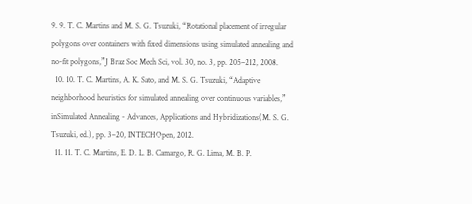9. 9. T. C. Martins and M. S. G. Tsuzuki, “Rotational placement of irregular polygons over containers with fixed dimensions using simulated annealing and no-fit polygons,”J Braz Soc Mech Sci, vol. 30, no. 3, pp. 205–212, 2008.
  10. 10. T. C. Martins, A. K. Sato, and M. S. G. Tsuzuki, “Adaptive neighborhood heuristics for simulated annealing over continuous variables,” inSimulated Annealing - Advances, Applications and Hybridizations(M. S. G. Tsuzuki, ed.), pp. 3–20, INTECHOpen, 2012.
  11. 11. T. C. Martins, E. D. L. B. Camargo, R. G. Lima, M. B. P.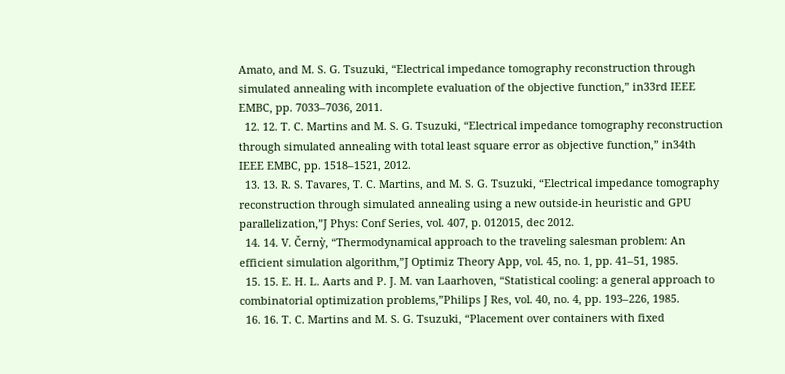Amato, and M. S. G. Tsuzuki, “Electrical impedance tomography reconstruction through simulated annealing with incomplete evaluation of the objective function,” in33rd IEEE EMBC, pp. 7033–7036, 2011.
  12. 12. T. C. Martins and M. S. G. Tsuzuki, “Electrical impedance tomography reconstruction through simulated annealing with total least square error as objective function,” in34th IEEE EMBC, pp. 1518–1521, 2012.
  13. 13. R. S. Tavares, T. C. Martins, and M. S. G. Tsuzuki, “Electrical impedance tomography reconstruction through simulated annealing using a new outside-in heuristic and GPU parallelization,”J Phys: Conf Series, vol. 407, p. 012015, dec 2012.
  14. 14. V. Černỳ, “Thermodynamical approach to the traveling salesman problem: An efficient simulation algorithm,”J Optimiz Theory App, vol. 45, no. 1, pp. 41–51, 1985.
  15. 15. E. H. L. Aarts and P. J. M. van Laarhoven, “Statistical cooling: a general approach to combinatorial optimization problems,”Philips J Res, vol. 40, no. 4, pp. 193–226, 1985.
  16. 16. T. C. Martins and M. S. G. Tsuzuki, “Placement over containers with fixed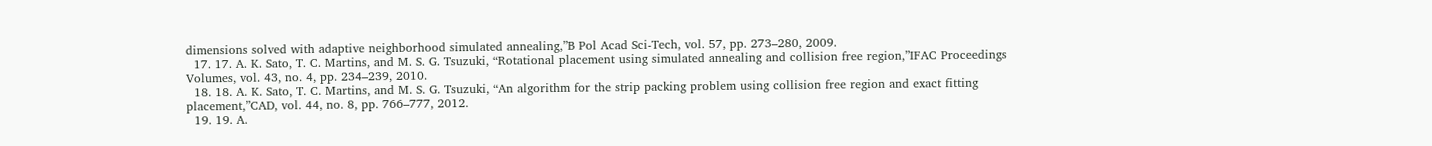dimensions solved with adaptive neighborhood simulated annealing,”B Pol Acad Sci-Tech, vol. 57, pp. 273–280, 2009.
  17. 17. A. K. Sato, T. C. Martins, and M. S. G. Tsuzuki, “Rotational placement using simulated annealing and collision free region,”IFAC Proceedings Volumes, vol. 43, no. 4, pp. 234–239, 2010.
  18. 18. A. K. Sato, T. C. Martins, and M. S. G. Tsuzuki, “An algorithm for the strip packing problem using collision free region and exact fitting placement,”CAD, vol. 44, no. 8, pp. 766–777, 2012.
  19. 19. A.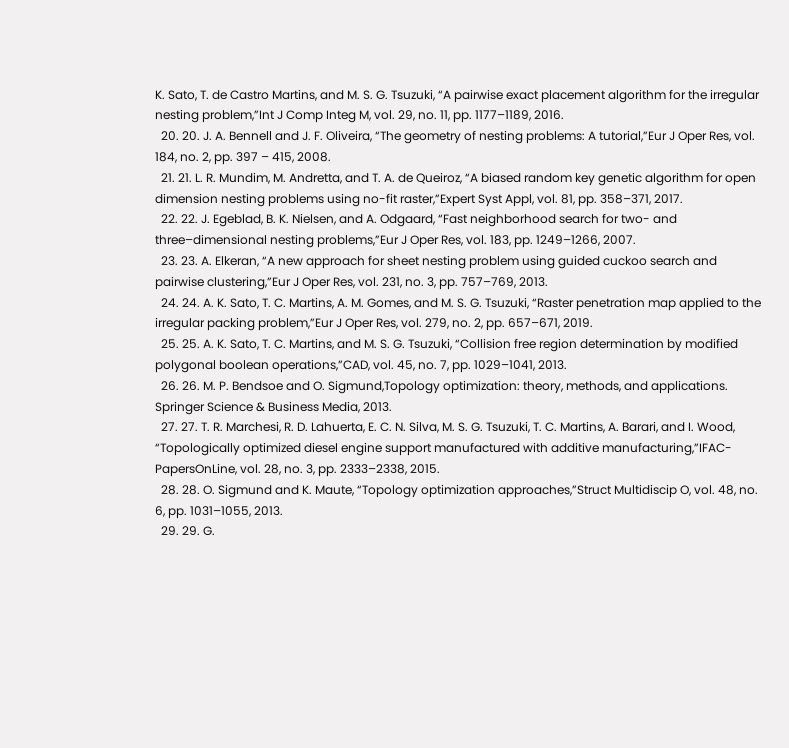K. Sato, T. de Castro Martins, and M. S. G. Tsuzuki, “A pairwise exact placement algorithm for the irregular nesting problem,”Int J Comp Integ M, vol. 29, no. 11, pp. 1177–1189, 2016.
  20. 20. J. A. Bennell and J. F. Oliveira, “The geometry of nesting problems: A tutorial,”Eur J Oper Res, vol. 184, no. 2, pp. 397 – 415, 2008.
  21. 21. L. R. Mundim, M. Andretta, and T. A. de Queiroz, “A biased random key genetic algorithm for open dimension nesting problems using no-fit raster,”Expert Syst Appl, vol. 81, pp. 358–371, 2017.
  22. 22. J. Egeblad, B. K. Nielsen, and A. Odgaard, “Fast neighborhood search for two- and three–dimensional nesting problems,”Eur J Oper Res, vol. 183, pp. 1249–1266, 2007.
  23. 23. A. Elkeran, “A new approach for sheet nesting problem using guided cuckoo search and pairwise clustering,”Eur J Oper Res, vol. 231, no. 3, pp. 757–769, 2013.
  24. 24. A. K. Sato, T. C. Martins, A. M. Gomes, and M. S. G. Tsuzuki, “Raster penetration map applied to the irregular packing problem,”Eur J Oper Res, vol. 279, no. 2, pp. 657–671, 2019.
  25. 25. A. K. Sato, T. C. Martins, and M. S. G. Tsuzuki, “Collision free region determination by modified polygonal boolean operations,”CAD, vol. 45, no. 7, pp. 1029–1041, 2013.
  26. 26. M. P. Bendsoe and O. Sigmund,Topology optimization: theory, methods, and applications. Springer Science & Business Media, 2013.
  27. 27. T. R. Marchesi, R. D. Lahuerta, E. C. N. Silva, M. S. G. Tsuzuki, T. C. Martins, A. Barari, and I. Wood, “Topologically optimized diesel engine support manufactured with additive manufacturing,”IFAC-PapersOnLine, vol. 28, no. 3, pp. 2333–2338, 2015.
  28. 28. O. Sigmund and K. Maute, “Topology optimization approaches,”Struct Multidiscip O, vol. 48, no. 6, pp. 1031–1055, 2013.
  29. 29. G.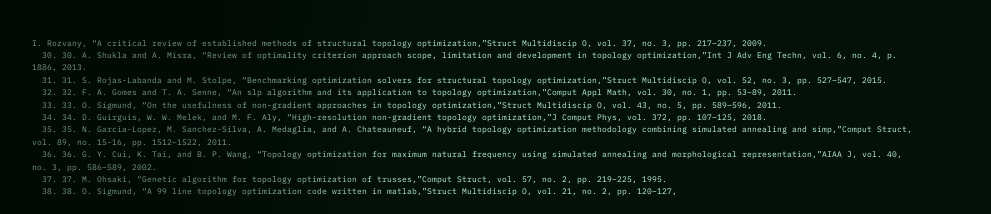I. Rozvany, “A critical review of established methods of structural topology optimization,”Struct Multidiscip O, vol. 37, no. 3, pp. 217–237, 2009.
  30. 30. A. Shukla and A. Misra, “Review of optimality criterion approach scope, limitation and development in topology optimization,”Int J Adv Eng Techn, vol. 6, no. 4, p. 1886, 2013.
  31. 31. S. Rojas-Labanda and M. Stolpe, “Benchmarking optimization solvers for structural topology optimization,”Struct Multidiscip O, vol. 52, no. 3, pp. 527–547, 2015.
  32. 32. F. A. Gomes and T. A. Senne, “An slp algorithm and its application to topology optimization,”Comput Appl Math, vol. 30, no. 1, pp. 53–89, 2011.
  33. 33. O. Sigmund, “On the usefulness of non-gradient approaches in topology optimization,”Struct Multidiscip O, vol. 43, no. 5, pp. 589–596, 2011.
  34. 34. D. Guirguis, W. W. Melek, and M. F. Aly, “High-resolution non-gradient topology optimization,”J Comput Phys, vol. 372, pp. 107–125, 2018.
  35. 35. N. Garcia-Lopez, M. Sanchez-Silva, A. Medaglia, and A. Chateauneuf, “A hybrid topology optimization methodology combining simulated annealing and simp,”Comput Struct, vol. 89, no. 15-16, pp. 1512–1522, 2011.
  36. 36. G. Y. Cui, K. Tai, and B. P. Wang, “Topology optimization for maximum natural frequency using simulated annealing and morphological representation,”AIAA J, vol. 40, no. 3, pp. 586–589, 2002.
  37. 37. M. Ohsaki, “Genetic algorithm for topology optimization of trusses,”Comput Struct, vol. 57, no. 2, pp. 219–225, 1995.
  38. 38. O. Sigmund, “A 99 line topology optimization code written in matlab,”Struct Multidiscip O, vol. 21, no. 2, pp. 120–127,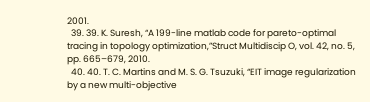2001.
  39. 39. K. Suresh, “A 199-line matlab code for pareto-optimal tracing in topology optimization,”Struct Multidiscip O, vol. 42, no. 5, pp. 665–679, 2010.
  40. 40. T. C. Martins and M. S. G. Tsuzuki, “EIT image regularization by a new multi-objective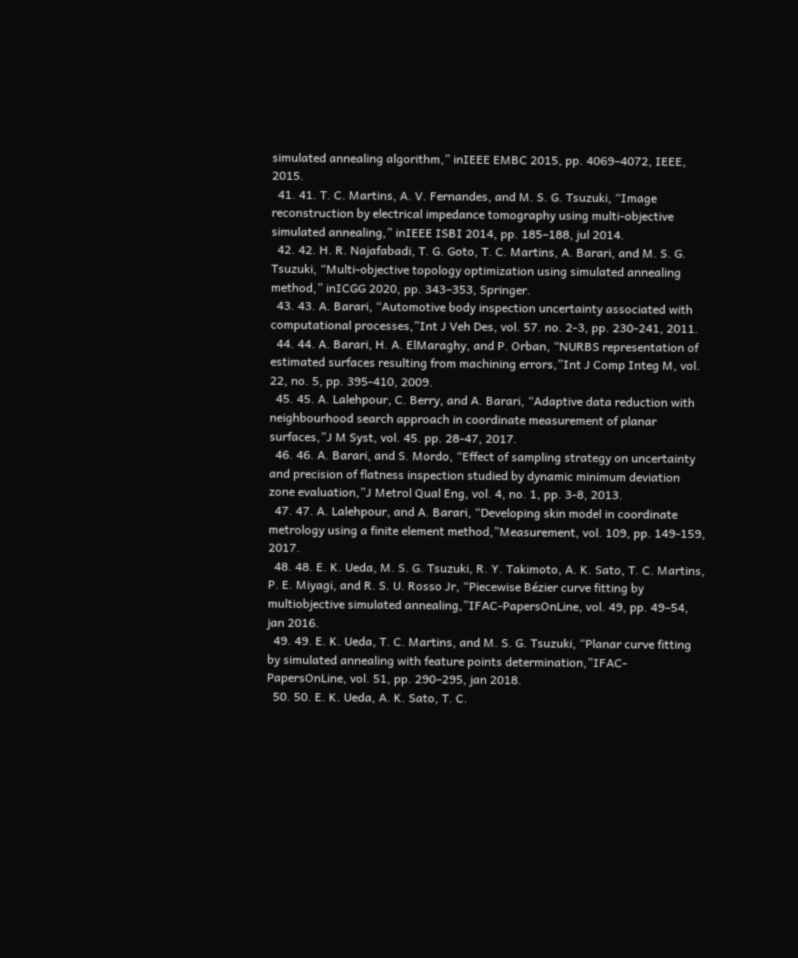simulated annealing algorithm,” inIEEE EMBC 2015, pp. 4069–4072, IEEE, 2015.
  41. 41. T. C. Martins, A. V. Fernandes, and M. S. G. Tsuzuki, “Image reconstruction by electrical impedance tomography using multi-objective simulated annealing,” inIEEE ISBI 2014, pp. 185–188, jul 2014.
  42. 42. H. R. Najafabadi, T. G. Goto, T. C. Martins, A. Barari, and M. S. G. Tsuzuki, “Multi-objective topology optimization using simulated annealing method,” inICGG 2020, pp. 343–353, Springer.
  43. 43. A. Barari, “Automotive body inspection uncertainty associated with computational processes,”Int J Veh Des, vol. 57. no. 2-3, pp. 230-241, 2011.
  44. 44. A. Barari, H. A. ElMaraghy, and P. Orban, “NURBS representation of estimated surfaces resulting from machining errors,”Int J Comp Integ M, vol. 22, no. 5, pp. 395-410, 2009.
  45. 45. A. Lalehpour, C. Berry, and A. Barari, “Adaptive data reduction with neighbourhood search approach in coordinate measurement of planar surfaces,”J M Syst, vol. 45. pp. 28-47, 2017.
  46. 46. A. Barari, and S. Mordo, “Effect of sampling strategy on uncertainty and precision of flatness inspection studied by dynamic minimum deviation zone evaluation,”J Metrol Qual Eng, vol. 4, no. 1, pp. 3-8, 2013.
  47. 47. A. Lalehpour, and A. Barari, “Developing skin model in coordinate metrology using a finite element method,”Measurement, vol. 109, pp. 149-159, 2017.
  48. 48. E. K. Ueda, M. S. G. Tsuzuki, R. Y. Takimoto, A. K. Sato, T. C. Martins, P. E. Miyagi, and R. S. U. Rosso Jr, “Piecewise Bézier curve fitting by multiobjective simulated annealing,”IFAC-PapersOnLine, vol. 49, pp. 49–54, jan 2016.
  49. 49. E. K. Ueda, T. C. Martins, and M. S. G. Tsuzuki, “Planar curve fitting by simulated annealing with feature points determination,”IFAC-PapersOnLine, vol. 51, pp. 290–295, jan 2018.
  50. 50. E. K. Ueda, A. K. Sato, T. C.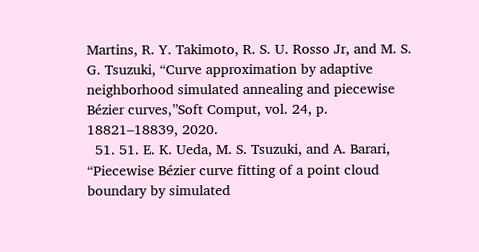Martins, R. Y. Takimoto, R. S. U. Rosso Jr, and M. S. G. Tsuzuki, “Curve approximation by adaptive neighborhood simulated annealing and piecewise Bézier curves,”Soft Comput, vol. 24, p. 18821–18839, 2020.
  51. 51. E. K. Ueda, M. S. Tsuzuki, and A. Barari, “Piecewise Bézier curve fitting of a point cloud boundary by simulated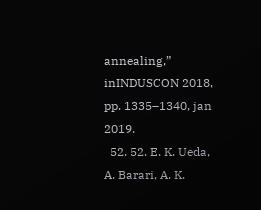annealing,” inINDUSCON 2018, pp. 1335–1340, jan 2019.
  52. 52. E. K. Ueda, A. Barari, A. K.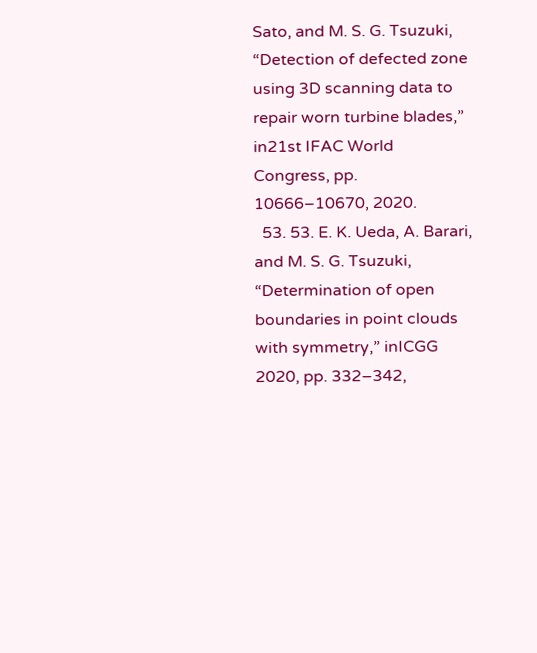Sato, and M. S. G. Tsuzuki, “Detection of defected zone using 3D scanning data to repair worn turbine blades,” in21st IFAC World Congress, pp. 10666–10670, 2020.
  53. 53. E. K. Ueda, A. Barari, and M. S. G. Tsuzuki, “Determination of open boundaries in point clouds with symmetry,” inICGG 2020, pp. 332–342,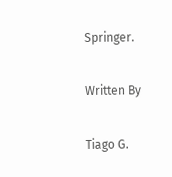Springer.

Written By

Tiago G.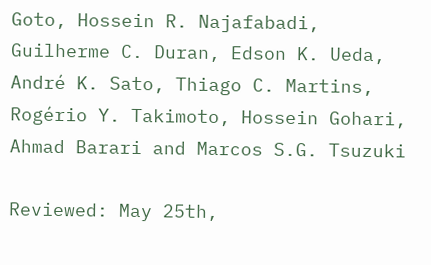Goto, Hossein R. Najafabadi, Guilherme C. Duran, Edson K. Ueda, André K. Sato, Thiago C. Martins, Rogério Y. Takimoto, Hossein Gohari, Ahmad Barari and Marcos S.G. Tsuzuki

Reviewed: May 25th,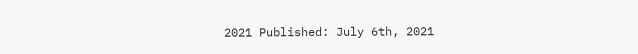2021 Published: July 6th, 2021